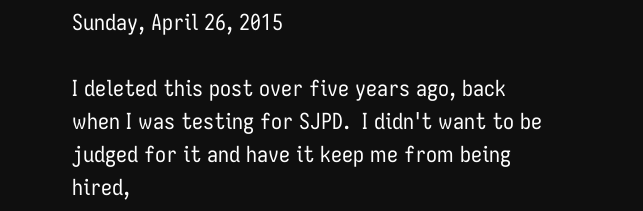Sunday, April 26, 2015

I deleted this post over five years ago, back when I was testing for SJPD.  I didn't want to be judged for it and have it keep me from being hired,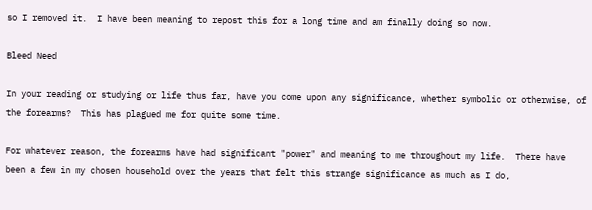so I removed it.  I have been meaning to repost this for a long time and am finally doing so now.

Bleed Need

In your reading or studying or life thus far, have you come upon any significance, whether symbolic or otherwise, of the forearms?  This has plagued me for quite some time.

For whatever reason, the forearms have had significant "power" and meaning to me throughout my life.  There have been a few in my chosen household over the years that felt this strange significance as much as I do,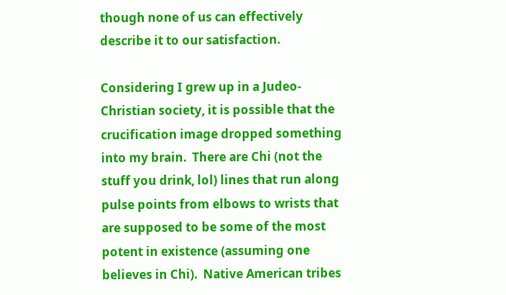though none of us can effectively describe it to our satisfaction.

Considering I grew up in a Judeo-Christian society, it is possible that the crucification image dropped something into my brain.  There are Chi (not the stuff you drink, lol) lines that run along pulse points from elbows to wrists that are supposed to be some of the most potent in existence (assuming one believes in Chi).  Native American tribes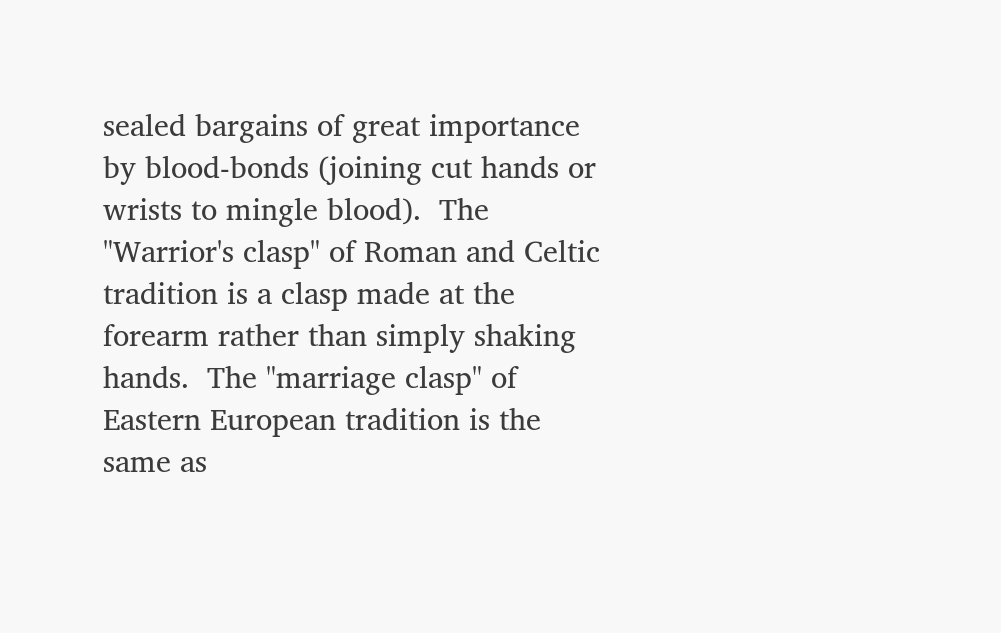sealed bargains of great importance by blood-bonds (joining cut hands or wrists to mingle blood).  The "Warrior's clasp" of Roman and Celtic tradition is a clasp made at the forearm rather than simply shaking hands.  The "marriage clasp" of Eastern European tradition is the same as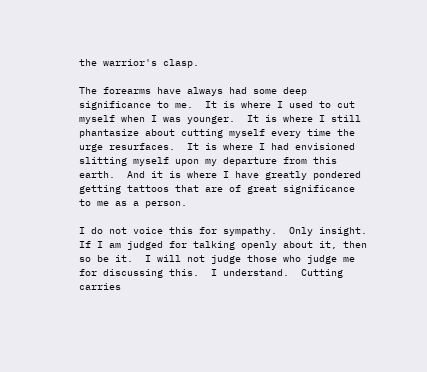the warrior's clasp.

The forearms have always had some deep significance to me.  It is where I used to cut myself when I was younger.  It is where I still phantasize about cutting myself every time the urge resurfaces.  It is where I had envisioned slitting myself upon my departure from this earth.  And it is where I have greatly pondered getting tattoos that are of great significance to me as a person.

I do not voice this for sympathy.  Only insight.  If I am judged for talking openly about it, then so be it.  I will not judge those who judge me for discussing this.  I understand.  Cutting carries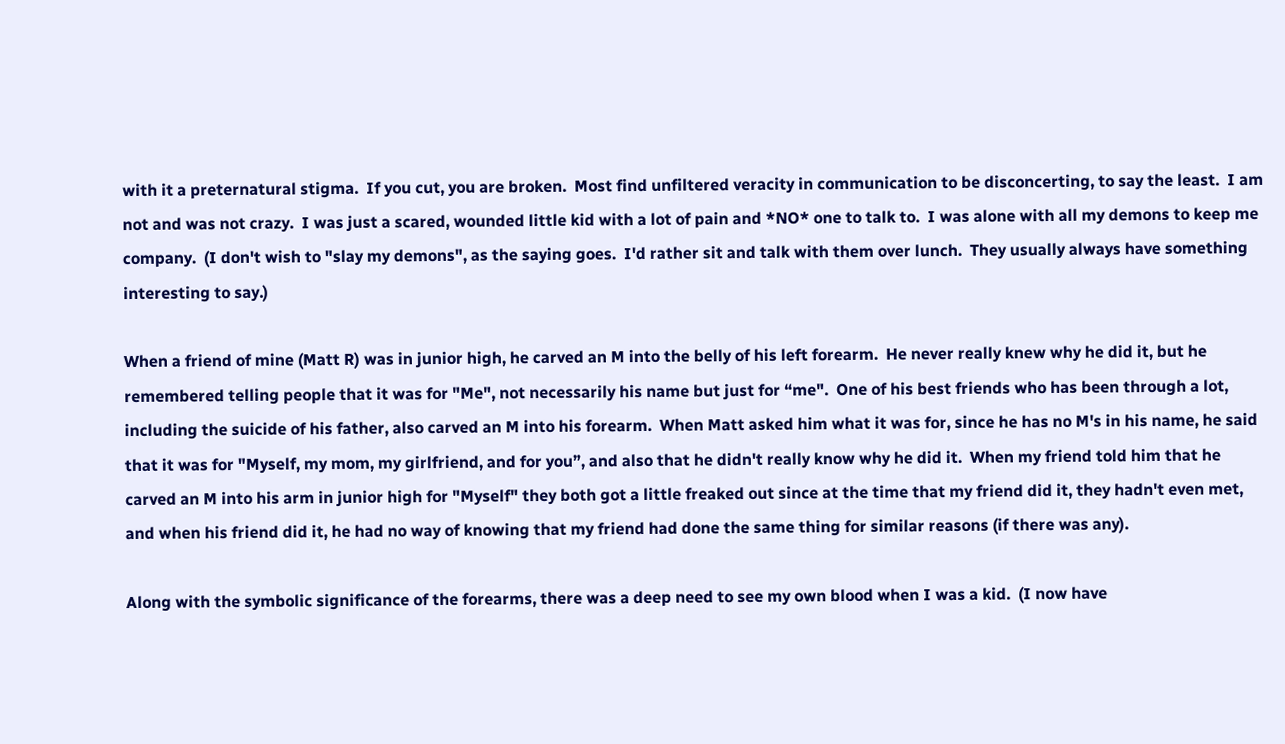with it a preternatural stigma.  If you cut, you are broken.  Most find unfiltered veracity in communication to be disconcerting, to say the least.  I am not and was not crazy.  I was just a scared, wounded little kid with a lot of pain and *NO* one to talk to.  I was alone with all my demons to keep me company.  (I don't wish to "slay my demons", as the saying goes.  I'd rather sit and talk with them over lunch.  They usually always have something interesting to say.)

When a friend of mine (Matt R) was in junior high, he carved an M into the belly of his left forearm.  He never really knew why he did it, but he remembered telling people that it was for "Me", not necessarily his name but just for “me".  One of his best friends who has been through a lot, including the suicide of his father, also carved an M into his forearm.  When Matt asked him what it was for, since he has no M's in his name, he said that it was for "Myself, my mom, my girlfriend, and for you”, and also that he didn't really know why he did it.  When my friend told him that he carved an M into his arm in junior high for "Myself" they both got a little freaked out since at the time that my friend did it, they hadn't even met, and when his friend did it, he had no way of knowing that my friend had done the same thing for similar reasons (if there was any).

Along with the symbolic significance of the forearms, there was a deep need to see my own blood when I was a kid.  (I now have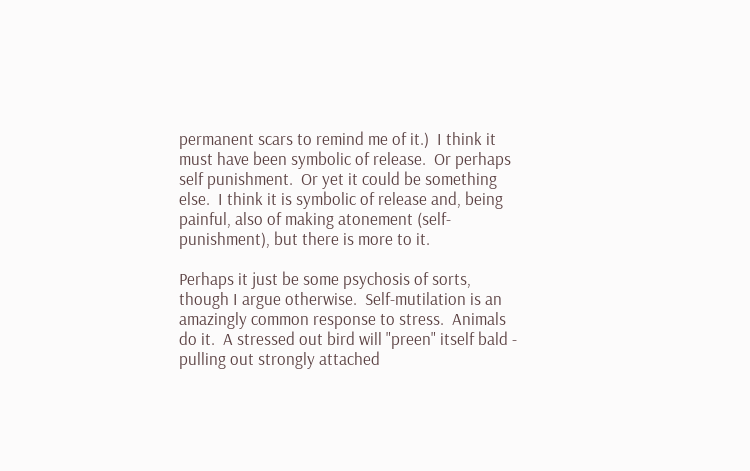permanent scars to remind me of it.)  I think it must have been symbolic of release.  Or perhaps self punishment.  Or yet it could be something else.  I think it is symbolic of release and, being painful, also of making atonement (self-punishment), but there is more to it.

Perhaps it just be some psychosis of sorts, though I argue otherwise.  Self-mutilation is an amazingly common response to stress.  Animals do it.  A stressed out bird will "preen" itself bald - pulling out strongly attached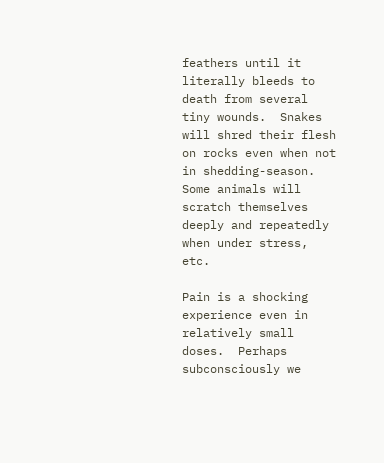feathers until it literally bleeds to death from several tiny wounds.  Snakes will shred their flesh on rocks even when not in shedding-season.  Some animals will scratch themselves deeply and repeatedly when under stress, etc.

Pain is a shocking experience even in relatively small doses.  Perhaps subconsciously we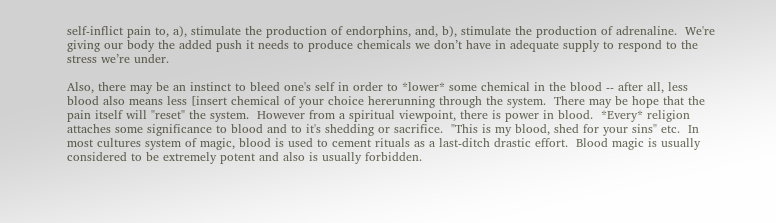self-inflict pain to, a), stimulate the production of endorphins, and, b), stimulate the production of adrenaline.  We're giving our body the added push it needs to produce chemicals we don’t have in adequate supply to respond to the stress we’re under.

Also, there may be an instinct to bleed one's self in order to *lower* some chemical in the blood -- after all, less blood also means less [insert chemical of your choice hererunning through the system.  There may be hope that the pain itself will "reset" the system.  However from a spiritual viewpoint, there is power in blood.  *Every* religion attaches some significance to blood and to it's shedding or sacrifice.  "This is my blood, shed for your sins" etc.  In most cultures system of magic, blood is used to cement rituals as a last-ditch drastic effort.  Blood magic is usually considered to be extremely potent and also is usually forbidden.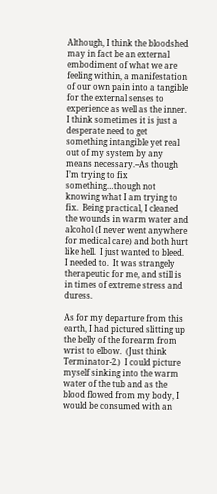Although, I think the bloodshed may in fact be an external embodiment of what we are feeling within, a manifestation of our own pain into a tangible for the external senses to experience as well as the inner.  I think sometimes it is just a desperate need to get something intangible yet real out of my system by any means necessary.--As though I’m trying to fix something…though not knowing what I am trying to fix.  Being practical, I cleaned the wounds in warm water and alcohol (I never went anywhere for medical care) and both hurt like hell.  I just wanted to bleed.  I needed to.  It was strangely therapeutic for me, and still is in times of extreme stress and duress.

As for my departure from this earth, I had pictured slitting up the belly of the forearm from wrist to elbow.  (Just think Terminator-2.)  I could picture myself sinking into the warm water of the tub and as the blood flowed from my body, I would be consumed with an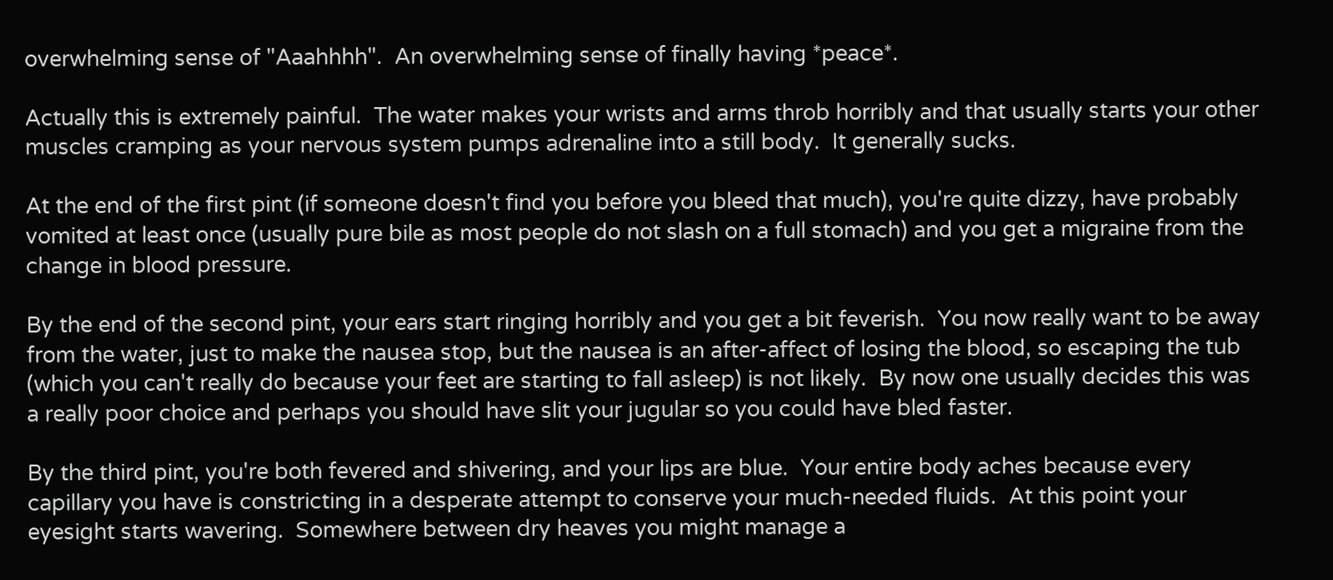overwhelming sense of "Aaahhhh".  An overwhelming sense of finally having *peace*.

Actually this is extremely painful.  The water makes your wrists and arms throb horribly and that usually starts your other muscles cramping as your nervous system pumps adrenaline into a still body.  It generally sucks.

At the end of the first pint (if someone doesn't find you before you bleed that much), you're quite dizzy, have probably vomited at least once (usually pure bile as most people do not slash on a full stomach) and you get a migraine from the change in blood pressure.

By the end of the second pint, your ears start ringing horribly and you get a bit feverish.  You now really want to be away from the water, just to make the nausea stop, but the nausea is an after-affect of losing the blood, so escaping the tub (which you can't really do because your feet are starting to fall asleep) is not likely.  By now one usually decides this was a really poor choice and perhaps you should have slit your jugular so you could have bled faster.

By the third pint, you're both fevered and shivering, and your lips are blue.  Your entire body aches because every capillary you have is constricting in a desperate attempt to conserve your much-needed fluids.  At this point your eyesight starts wavering.  Somewhere between dry heaves you might manage a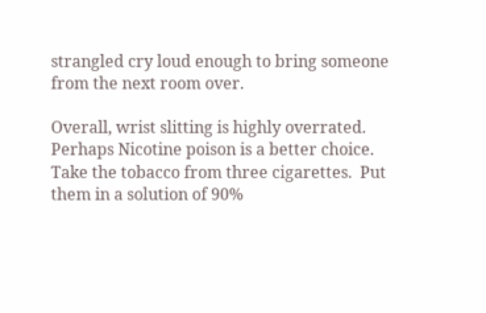strangled cry loud enough to bring someone from the next room over.

Overall, wrist slitting is highly overrated.  Perhaps Nicotine poison is a better choice.  Take the tobacco from three cigarettes.  Put them in a solution of 90%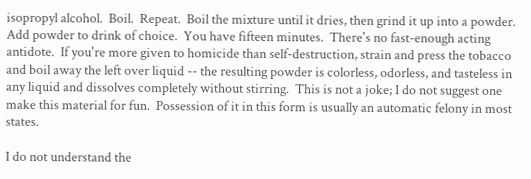isopropyl alcohol.  Boil.  Repeat.  Boil the mixture until it dries, then grind it up into a powder.  Add powder to drink of choice.  You have fifteen minutes.  There's no fast-enough acting antidote.  If you're more given to homicide than self-destruction, strain and press the tobacco and boil away the left over liquid -- the resulting powder is colorless, odorless, and tasteless in any liquid and dissolves completely without stirring.  This is not a joke; I do not suggest one make this material for fun.  Possession of it in this form is usually an automatic felony in most states.

I do not understand the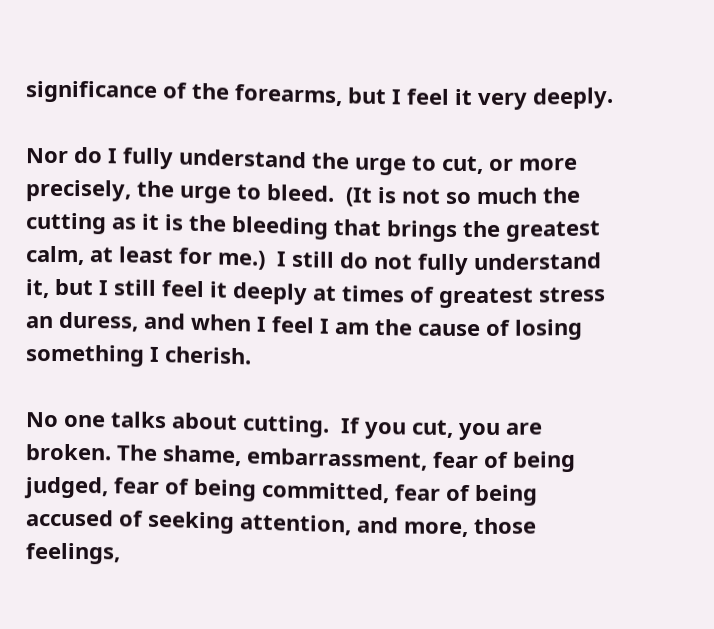significance of the forearms, but I feel it very deeply.

Nor do I fully understand the urge to cut, or more precisely, the urge to bleed.  (It is not so much the cutting as it is the bleeding that brings the greatest calm, at least for me.)  I still do not fully understand it, but I still feel it deeply at times of greatest stress an duress, and when I feel I am the cause of losing something I cherish.

No one talks about cutting.  If you cut, you are broken. The shame, embarrassment, fear of being judged, fear of being committed, fear of being accused of seeking attention, and more, those feelings,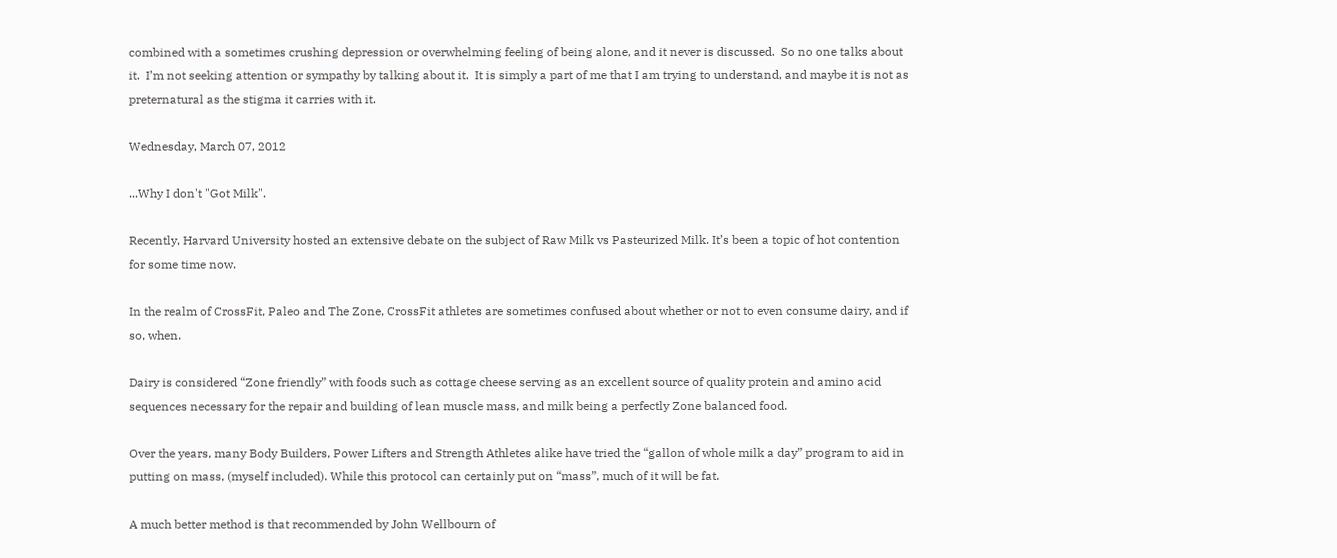combined with a sometimes crushing depression or overwhelming feeling of being alone, and it never is discussed.  So no one talks about it.  I’m not seeking attention or sympathy by talking about it.  It is simply a part of me that I am trying to understand, and maybe it is not as preternatural as the stigma it carries with it.

Wednesday, March 07, 2012

...Why I don't "Got Milk".

Recently, Harvard University hosted an extensive debate on the subject of Raw Milk vs Pasteurized Milk. It’s been a topic of hot contention for some time now.

In the realm of CrossFit, Paleo and The Zone, CrossFit athletes are sometimes confused about whether or not to even consume dairy, and if so, when.

Dairy is considered “Zone friendly” with foods such as cottage cheese serving as an excellent source of quality protein and amino acid sequences necessary for the repair and building of lean muscle mass, and milk being a perfectly Zone balanced food.

Over the years, many Body Builders, Power Lifters and Strength Athletes alike have tried the “gallon of whole milk a day” program to aid in putting on mass, (myself included). While this protocol can certainly put on “mass”, much of it will be fat.

A much better method is that recommended by John Wellbourn of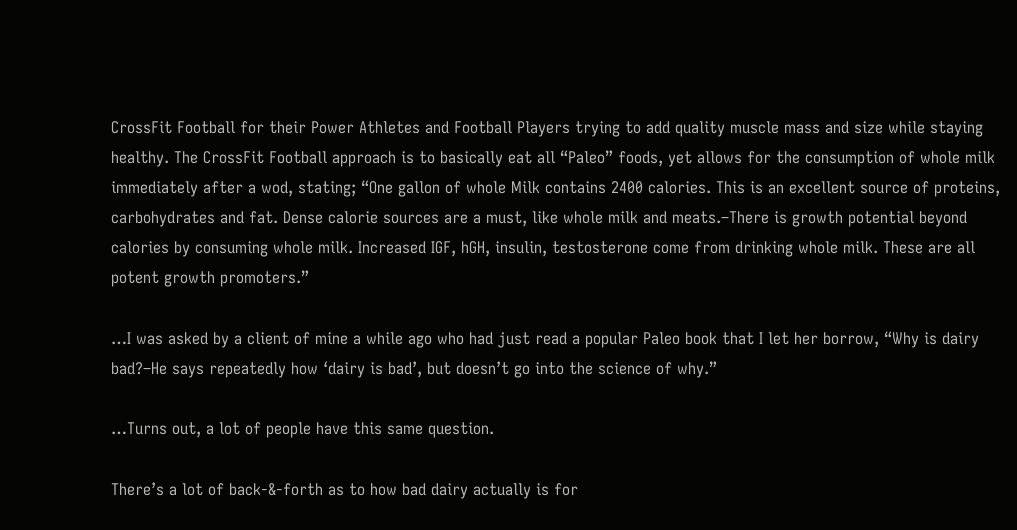CrossFit Football for their Power Athletes and Football Players trying to add quality muscle mass and size while staying healthy. The CrossFit Football approach is to basically eat all “Paleo” foods, yet allows for the consumption of whole milk immediately after a wod, stating; “One gallon of whole Milk contains 2400 calories. This is an excellent source of proteins, carbohydrates and fat. Dense calorie sources are a must, like whole milk and meats.–There is growth potential beyond calories by consuming whole milk. Increased IGF, hGH, insulin, testosterone come from drinking whole milk. These are all potent growth promoters.”

…I was asked by a client of mine a while ago who had just read a popular Paleo book that I let her borrow, “Why is dairy bad?–He says repeatedly how ‘dairy is bad’, but doesn’t go into the science of why.”

…Turns out, a lot of people have this same question.

There’s a lot of back-&-forth as to how bad dairy actually is for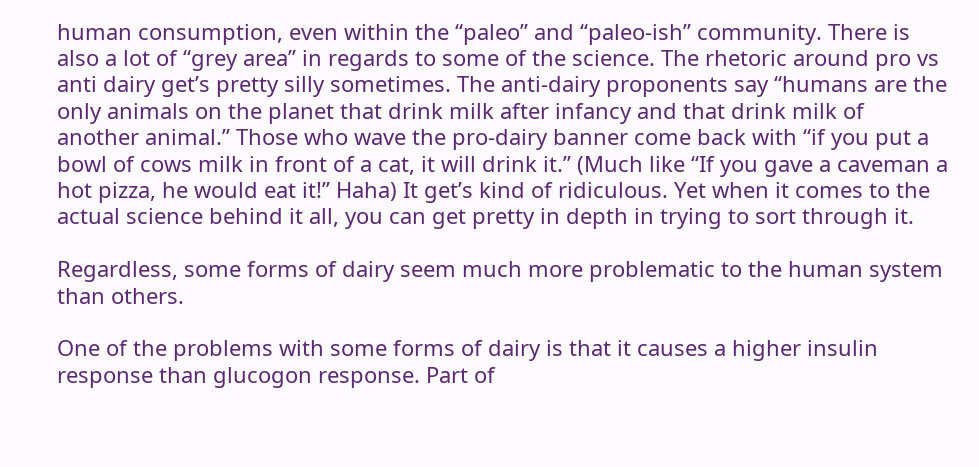human consumption, even within the “paleo” and “paleo-ish” community. There is also a lot of “grey area” in regards to some of the science. The rhetoric around pro vs anti dairy get’s pretty silly sometimes. The anti-dairy proponents say “humans are the only animals on the planet that drink milk after infancy and that drink milk of another animal.” Those who wave the pro-dairy banner come back with “if you put a bowl of cows milk in front of a cat, it will drink it.” (Much like “If you gave a caveman a hot pizza, he would eat it!” Haha) It get’s kind of ridiculous. Yet when it comes to the actual science behind it all, you can get pretty in depth in trying to sort through it.

Regardless, some forms of dairy seem much more problematic to the human system than others.

One of the problems with some forms of dairy is that it causes a higher insulin response than glucogon response. Part of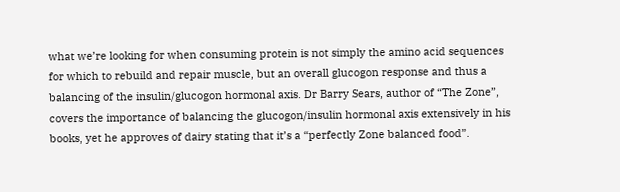what we’re looking for when consuming protein is not simply the amino acid sequences for which to rebuild and repair muscle, but an overall glucogon response and thus a balancing of the insulin/glucogon hormonal axis. Dr Barry Sears, author of “The Zone”, covers the importance of balancing the glucogon/insulin hormonal axis extensively in his books, yet he approves of dairy stating that it’s a “perfectly Zone balanced food”.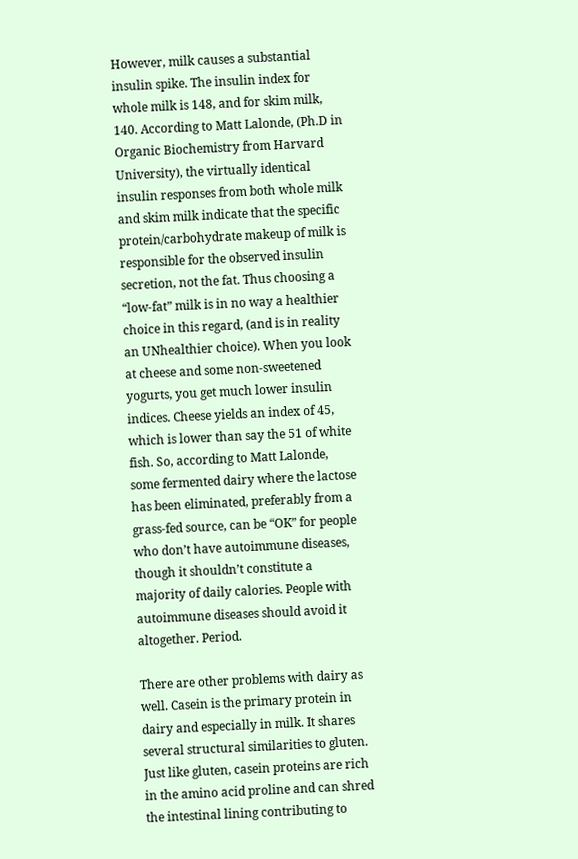However, milk causes a substantial insulin spike. The insulin index for whole milk is 148, and for skim milk, 140. According to Matt Lalonde, (Ph.D in Organic Biochemistry from Harvard University), the virtually identical insulin responses from both whole milk and skim milk indicate that the specific protein/carbohydrate makeup of milk is responsible for the observed insulin secretion, not the fat. Thus choosing a “low-fat” milk is in no way a healthier choice in this regard, (and is in reality an UNhealthier choice). When you look at cheese and some non-sweetened yogurts, you get much lower insulin indices. Cheese yields an index of 45, which is lower than say the 51 of white fish. So, according to Matt Lalonde, some fermented dairy where the lactose has been eliminated, preferably from a grass-fed source, can be “OK” for people who don’t have autoimmune diseases, though it shouldn’t constitute a majority of daily calories. People with autoimmune diseases should avoid it altogether. Period.

There are other problems with dairy as well. Casein is the primary protein in dairy and especially in milk. It shares several structural similarities to gluten. Just like gluten, casein proteins are rich in the amino acid proline and can shred the intestinal lining contributing to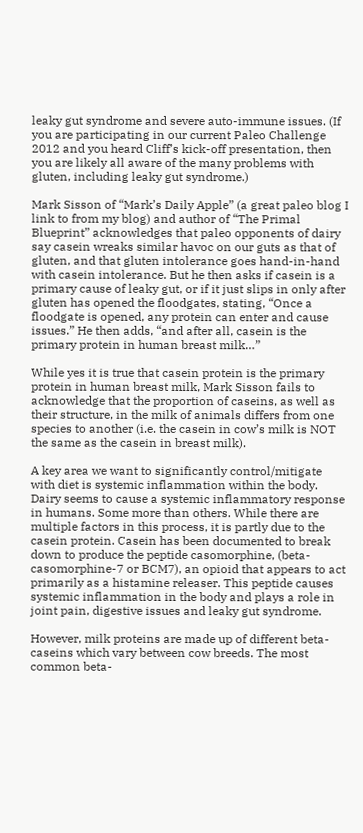leaky gut syndrome and severe auto-immune issues. (If you are participating in our current Paleo Challenge 2012 and you heard Cliff’s kick-off presentation, then you are likely all aware of the many problems with gluten, including leaky gut syndrome.)

Mark Sisson of “Mark’s Daily Apple” (a great paleo blog I link to from my blog) and author of “The Primal Blueprint” acknowledges that paleo opponents of dairy say casein wreaks similar havoc on our guts as that of gluten, and that gluten intolerance goes hand-in-hand with casein intolerance. But he then asks if casein is a primary cause of leaky gut, or if it just slips in only after gluten has opened the floodgates, stating, “Once a floodgate is opened, any protein can enter and cause issues.” He then adds, “and after all, casein is the primary protein in human breast milk…”

While yes it is true that casein protein is the primary protein in human breast milk, Mark Sisson fails to acknowledge that the proportion of caseins, as well as their structure, in the milk of animals differs from one species to another (i.e. the casein in cow’s milk is NOT the same as the casein in breast milk).

A key area we want to significantly control/mitigate with diet is systemic inflammation within the body. Dairy seems to cause a systemic inflammatory response in humans. Some more than others. While there are multiple factors in this process, it is partly due to the casein protein. Casein has been documented to break down to produce the peptide casomorphine, (beta-casomorphine-7 or BCM7), an opioid that appears to act primarily as a histamine releaser. This peptide causes systemic inflammation in the body and plays a role in joint pain, digestive issues and leaky gut syndrome.

However, milk proteins are made up of different beta-caseins which vary between cow breeds. The most common beta-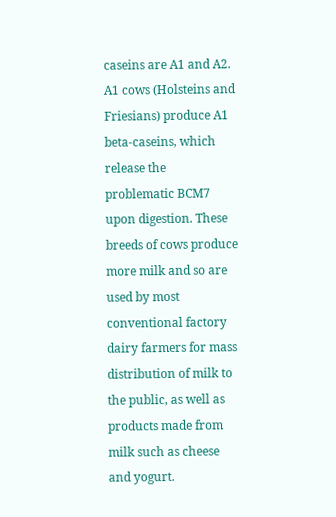caseins are A1 and A2. A1 cows (Holsteins and Friesians) produce A1 beta-caseins, which release the problematic BCM7 upon digestion. These breeds of cows produce more milk and so are used by most conventional factory dairy farmers for mass distribution of milk to the public, as well as products made from milk such as cheese and yogurt.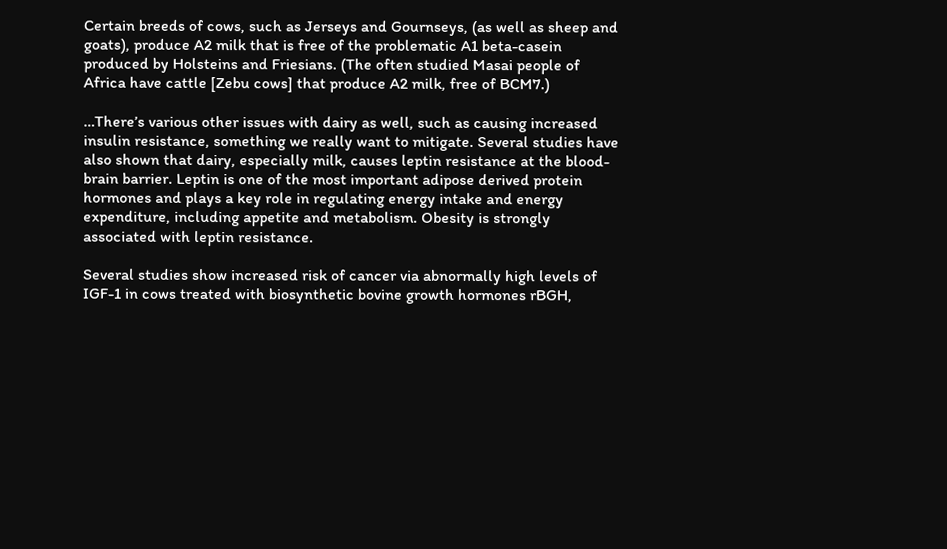Certain breeds of cows, such as Jerseys and Gournseys, (as well as sheep and goats), produce A2 milk that is free of the problematic A1 beta-casein produced by Holsteins and Friesians. (The often studied Masai people of Africa have cattle [Zebu cows] that produce A2 milk, free of BCM7.)

…There’s various other issues with dairy as well, such as causing increased insulin resistance, something we really want to mitigate. Several studies have also shown that dairy, especially milk, causes leptin resistance at the blood-brain barrier. Leptin is one of the most important adipose derived protein hormones and plays a key role in regulating energy intake and energy expenditure, including appetite and metabolism. Obesity is strongly associated with leptin resistance.

Several studies show increased risk of cancer via abnormally high levels of IGF-1 in cows treated with biosynthetic bovine growth hormones rBGH,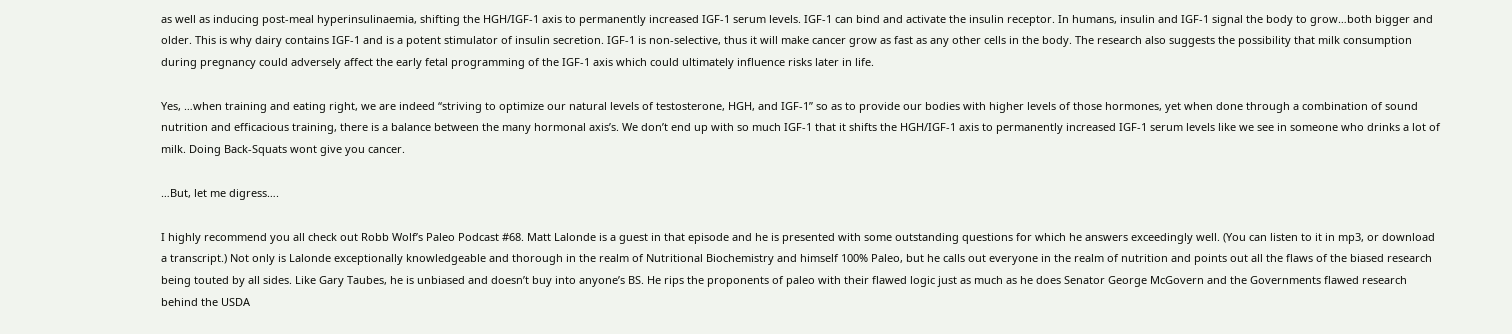as well as inducing post-meal hyperinsulinaemia, shifting the HGH/IGF-1 axis to permanently increased IGF-1 serum levels. IGF-1 can bind and activate the insulin receptor. In humans, insulin and IGF-1 signal the body to grow…both bigger and older. This is why dairy contains IGF-1 and is a potent stimulator of insulin secretion. IGF-1 is non-selective, thus it will make cancer grow as fast as any other cells in the body. The research also suggests the possibility that milk consumption during pregnancy could adversely affect the early fetal programming of the IGF-1 axis which could ultimately influence risks later in life.

Yes, …when training and eating right, we are indeed “striving to optimize our natural levels of testosterone, HGH, and IGF-1” so as to provide our bodies with higher levels of those hormones, yet when done through a combination of sound nutrition and efficacious training, there is a balance between the many hormonal axis’s. We don’t end up with so much IGF-1 that it shifts the HGH/IGF-1 axis to permanently increased IGF-1 serum levels like we see in someone who drinks a lot of milk. Doing Back-Squats wont give you cancer.

…But, let me digress….

I highly recommend you all check out Robb Wolf’s Paleo Podcast #68. Matt Lalonde is a guest in that episode and he is presented with some outstanding questions for which he answers exceedingly well. (You can listen to it in mp3, or download a transcript.) Not only is Lalonde exceptionally knowledgeable and thorough in the realm of Nutritional Biochemistry and himself 100% Paleo, but he calls out everyone in the realm of nutrition and points out all the flaws of the biased research being touted by all sides. Like Gary Taubes, he is unbiased and doesn’t buy into anyone’s BS. He rips the proponents of paleo with their flawed logic just as much as he does Senator George McGovern and the Governments flawed research behind the USDA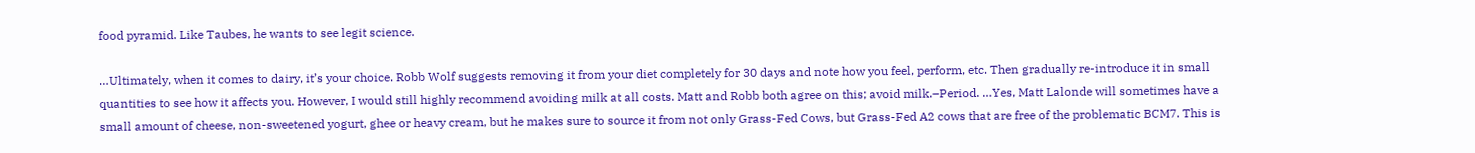food pyramid. Like Taubes, he wants to see legit science.

…Ultimately, when it comes to dairy, it’s your choice. Robb Wolf suggests removing it from your diet completely for 30 days and note how you feel, perform, etc. Then gradually re-introduce it in small quantities to see how it affects you. However, I would still highly recommend avoiding milk at all costs. Matt and Robb both agree on this; avoid milk.–Period. …Yes, Matt Lalonde will sometimes have a small amount of cheese, non-sweetened yogurt, ghee or heavy cream, but he makes sure to source it from not only Grass-Fed Cows, but Grass-Fed A2 cows that are free of the problematic BCM7. This is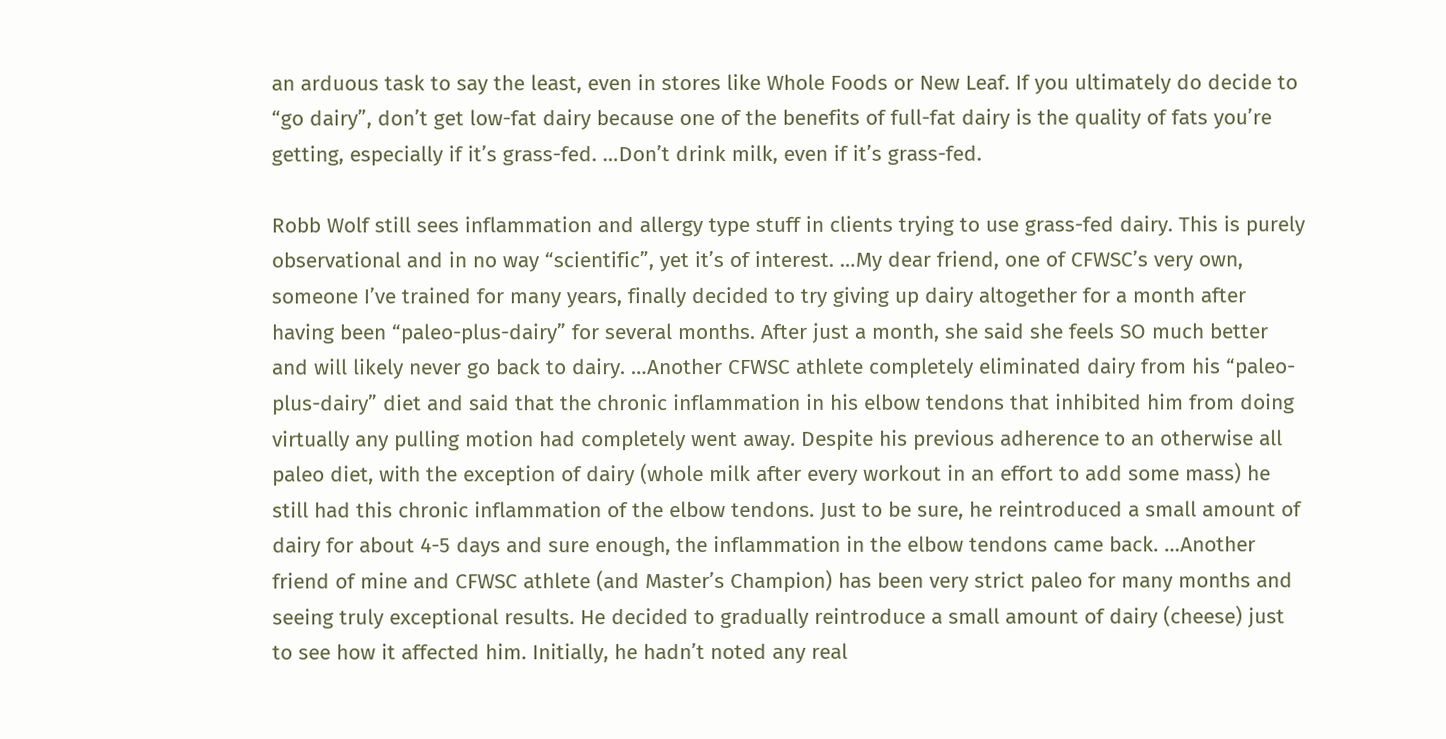an arduous task to say the least, even in stores like Whole Foods or New Leaf. If you ultimately do decide to “go dairy”, don’t get low-fat dairy because one of the benefits of full-fat dairy is the quality of fats you’re getting, especially if it’s grass-fed. …Don’t drink milk, even if it’s grass-fed.

Robb Wolf still sees inflammation and allergy type stuff in clients trying to use grass-fed dairy. This is purely observational and in no way “scientific”, yet it’s of interest. …My dear friend, one of CFWSC’s very own, someone I’ve trained for many years, finally decided to try giving up dairy altogether for a month after having been “paleo-plus-dairy” for several months. After just a month, she said she feels SO much better and will likely never go back to dairy. …Another CFWSC athlete completely eliminated dairy from his “paleo-plus-dairy” diet and said that the chronic inflammation in his elbow tendons that inhibited him from doing virtually any pulling motion had completely went away. Despite his previous adherence to an otherwise all paleo diet, with the exception of dairy (whole milk after every workout in an effort to add some mass) he still had this chronic inflammation of the elbow tendons. Just to be sure, he reintroduced a small amount of dairy for about 4-5 days and sure enough, the inflammation in the elbow tendons came back. …Another friend of mine and CFWSC athlete (and Master’s Champion) has been very strict paleo for many months and seeing truly exceptional results. He decided to gradually reintroduce a small amount of dairy (cheese) just to see how it affected him. Initially, he hadn’t noted any real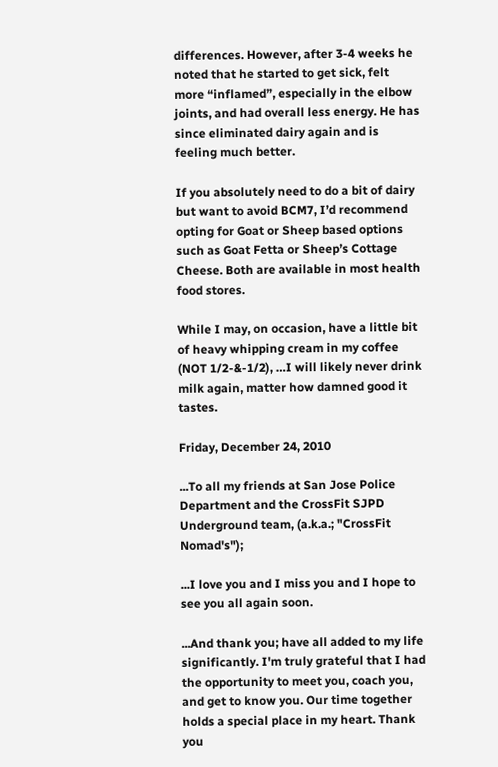differences. However, after 3-4 weeks he noted that he started to get sick, felt more “inflamed”, especially in the elbow joints, and had overall less energy. He has since eliminated dairy again and is feeling much better.

If you absolutely need to do a bit of dairy but want to avoid BCM7, I’d recommend opting for Goat or Sheep based options such as Goat Fetta or Sheep’s Cottage Cheese. Both are available in most health food stores.

While I may, on occasion, have a little bit of heavy whipping cream in my coffee (NOT 1/2-&-1/2), …I will likely never drink milk again, matter how damned good it tastes.

Friday, December 24, 2010

...To all my friends at San Jose Police Department and the CrossFit SJPD Underground team, (a.k.a.; "CrossFit Nomad's");

...I love you and I miss you and I hope to see you all again soon.

...And thank you; have all added to my life significantly. I'm truly grateful that I had the opportunity to meet you, coach you, and get to know you. Our time together holds a special place in my heart. Thank you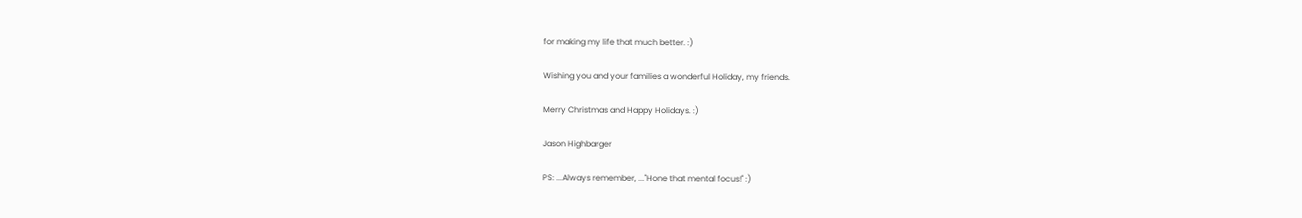for making my life that much better. :)

Wishing you and your families a wonderful Holiday, my friends.

Merry Christmas and Happy Holidays. :)

Jason Highbarger

PS: ...Always remember, ..."Hone that mental focus!" :)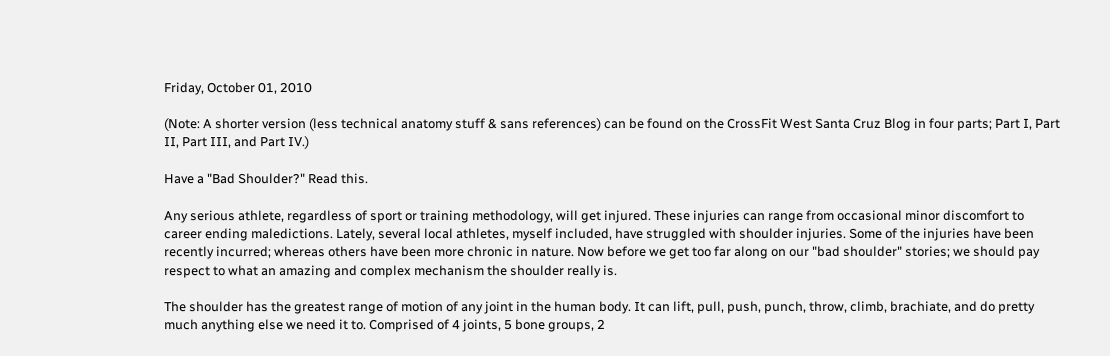Friday, October 01, 2010

(Note: A shorter version (less technical anatomy stuff & sans references) can be found on the CrossFit West Santa Cruz Blog in four parts; Part I, Part II, Part III, and Part IV.)

Have a "Bad Shoulder?" Read this.

Any serious athlete, regardless of sport or training methodology, will get injured. These injuries can range from occasional minor discomfort to career ending maledictions. Lately, several local athletes, myself included, have struggled with shoulder injuries. Some of the injuries have been recently incurred; whereas others have been more chronic in nature. Now before we get too far along on our "bad shoulder" stories; we should pay respect to what an amazing and complex mechanism the shoulder really is.

The shoulder has the greatest range of motion of any joint in the human body. It can lift, pull, push, punch, throw, climb, brachiate, and do pretty much anything else we need it to. Comprised of 4 joints, 5 bone groups, 2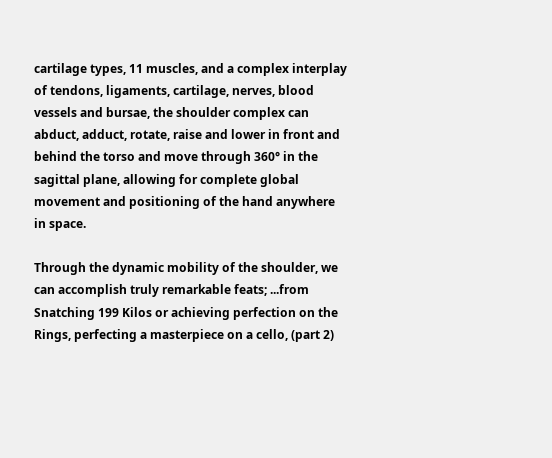cartilage types, 11 muscles, and a complex interplay of tendons, ligaments, cartilage, nerves, blood vessels and bursae, the shoulder complex can abduct, adduct, rotate, raise and lower in front and behind the torso and move through 360° in the sagittal plane, allowing for complete global movement and positioning of the hand anywhere in space.

Through the dynamic mobility of the shoulder, we can accomplish truly remarkable feats; ...from Snatching 199 Kilos or achieving perfection on the Rings, perfecting a masterpiece on a cello, (part 2)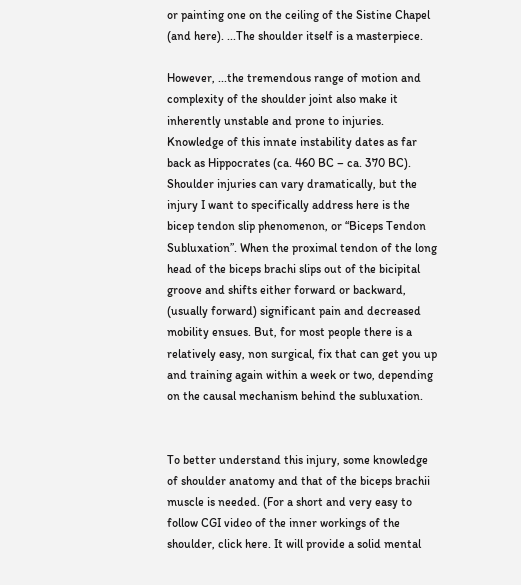or painting one on the ceiling of the Sistine Chapel (and here). ...The shoulder itself is a masterpiece.

However, ...the tremendous range of motion and complexity of the shoulder joint also make it inherently unstable and prone to injuries. Knowledge of this innate instability dates as far back as Hippocrates (ca. 460 BC – ca. 370 BC). Shoulder injuries can vary dramatically, but the injury I want to specifically address here is the bicep tendon slip phenomenon, or “Biceps Tendon Subluxation”. When the proximal tendon of the long head of the biceps brachi slips out of the bicipital groove and shifts either forward or backward, (usually forward) significant pain and decreased mobility ensues. But, for most people there is a relatively easy, non surgical, fix that can get you up and training again within a week or two, depending on the causal mechanism behind the subluxation.


To better understand this injury, some knowledge of shoulder anatomy and that of the biceps brachii muscle is needed. (For a short and very easy to follow CGI video of the inner workings of the shoulder, click here. It will provide a solid mental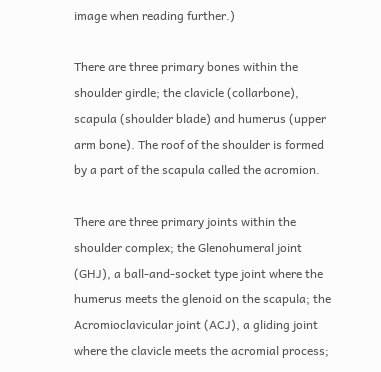image when reading further.)

There are three primary bones within the shoulder girdle; the clavicle (collarbone), scapula (shoulder blade) and humerus (upper arm bone). The roof of the shoulder is formed by a part of the scapula called the acromion.

There are three primary joints within the shoulder complex; the Glenohumeral joint (GHJ), a ball-and-socket type joint where the humerus meets the glenoid on the scapula; the Acromioclavicular joint (ACJ), a gliding joint where the clavicle meets the acromial process;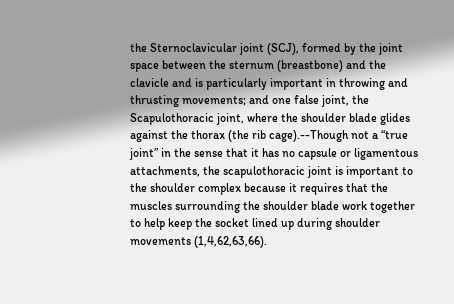the Sternoclavicular joint (SCJ), formed by the joint space between the sternum (breastbone) and the clavicle and is particularly important in throwing and thrusting movements; and one false joint, the Scapulothoracic joint, where the shoulder blade glides against the thorax (the rib cage).--Though not a “true joint” in the sense that it has no capsule or ligamentous attachments, the scapulothoracic joint is important to the shoulder complex because it requires that the muscles surrounding the shoulder blade work together to help keep the socket lined up during shoulder movements (1,4,62,63,66).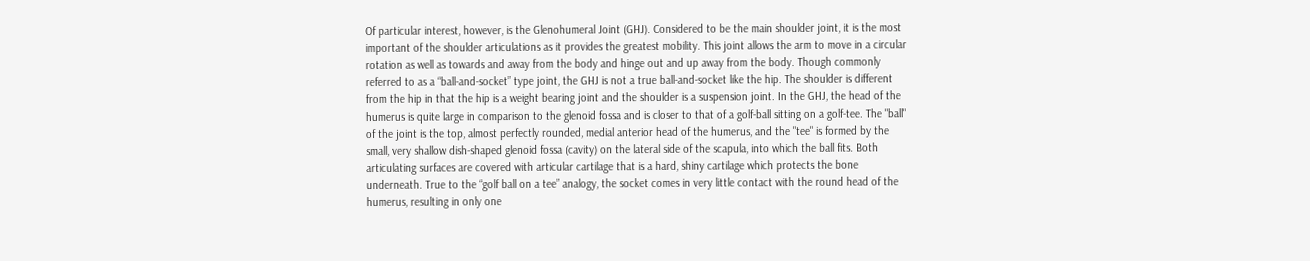Of particular interest, however, is the Glenohumeral Joint (GHJ). Considered to be the main shoulder joint, it is the most important of the shoulder articulations as it provides the greatest mobility. This joint allows the arm to move in a circular rotation as well as towards and away from the body and hinge out and up away from the body. Though commonly referred to as a “ball-and-socket” type joint, the GHJ is not a true ball-and-socket like the hip. The shoulder is different from the hip in that the hip is a weight bearing joint and the shoulder is a suspension joint. In the GHJ, the head of the humerus is quite large in comparison to the glenoid fossa and is closer to that of a golf-ball sitting on a golf-tee. The "ball" of the joint is the top, almost perfectly rounded, medial anterior head of the humerus, and the "tee" is formed by the small, very shallow dish-shaped glenoid fossa (cavity) on the lateral side of the scapula, into which the ball fits. Both articulating surfaces are covered with articular cartilage that is a hard, shiny cartilage which protects the bone underneath. True to the “golf ball on a tee” analogy, the socket comes in very little contact with the round head of the humerus, resulting in only one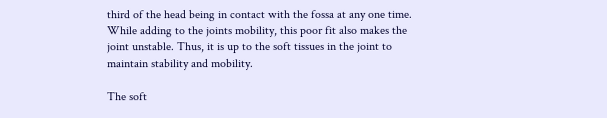third of the head being in contact with the fossa at any one time. While adding to the joints mobility, this poor fit also makes the joint unstable. Thus, it is up to the soft tissues in the joint to maintain stability and mobility.

The soft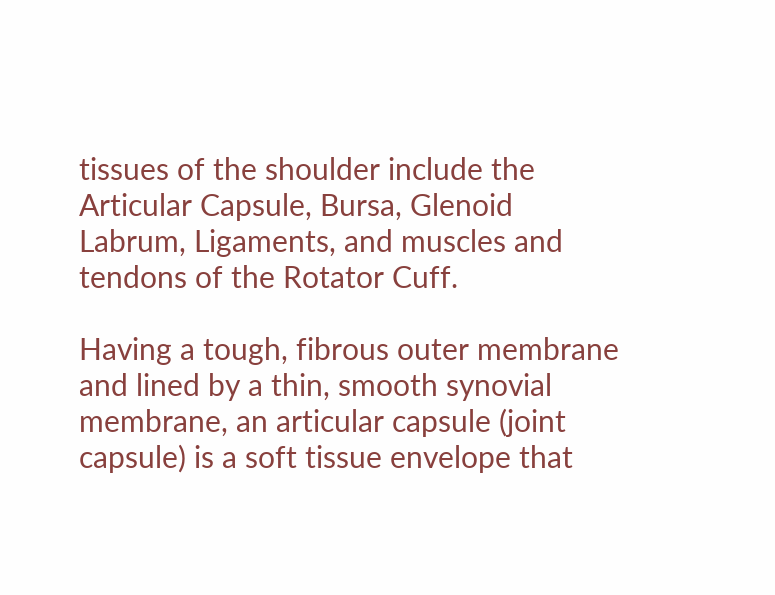tissues of the shoulder include the Articular Capsule, Bursa, Glenoid Labrum, Ligaments, and muscles and tendons of the Rotator Cuff.

Having a tough, fibrous outer membrane and lined by a thin, smooth synovial membrane, an articular capsule (joint capsule) is a soft tissue envelope that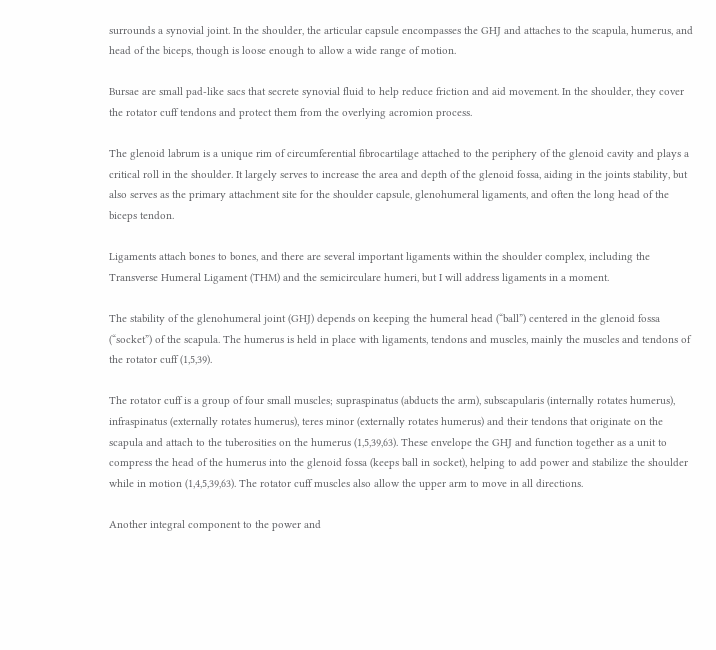surrounds a synovial joint. In the shoulder, the articular capsule encompasses the GHJ and attaches to the scapula, humerus, and head of the biceps, though is loose enough to allow a wide range of motion.

Bursae are small pad-like sacs that secrete synovial fluid to help reduce friction and aid movement. In the shoulder, they cover the rotator cuff tendons and protect them from the overlying acromion process.

The glenoid labrum is a unique rim of circumferential fibrocartilage attached to the periphery of the glenoid cavity and plays a critical roll in the shoulder. It largely serves to increase the area and depth of the glenoid fossa, aiding in the joints stability, but also serves as the primary attachment site for the shoulder capsule, glenohumeral ligaments, and often the long head of the biceps tendon.

Ligaments attach bones to bones, and there are several important ligaments within the shoulder complex, including the Transverse Humeral Ligament (THM) and the semicirculare humeri, but I will address ligaments in a moment.

The stability of the glenohumeral joint (GHJ) depends on keeping the humeral head (“ball”) centered in the glenoid fossa (“socket”) of the scapula. The humerus is held in place with ligaments, tendons and muscles, mainly the muscles and tendons of the rotator cuff (1,5,39).

The rotator cuff is a group of four small muscles; supraspinatus (abducts the arm), subscapularis (internally rotates humerus), infraspinatus (externally rotates humerus), teres minor (externally rotates humerus) and their tendons that originate on the scapula and attach to the tuberosities on the humerus (1,5,39,63). These envelope the GHJ and function together as a unit to compress the head of the humerus into the glenoid fossa (keeps ball in socket), helping to add power and stabilize the shoulder while in motion (1,4,5,39,63). The rotator cuff muscles also allow the upper arm to move in all directions.

Another integral component to the power and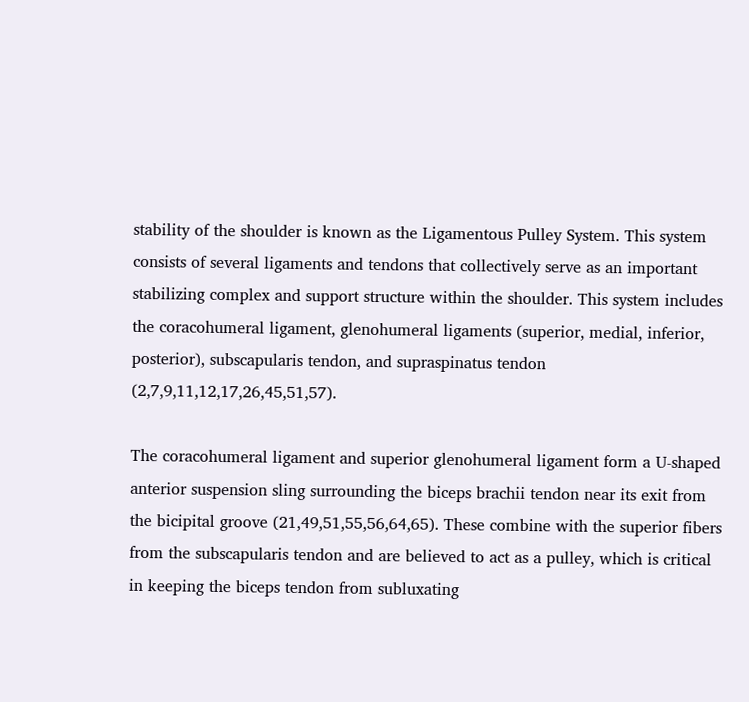stability of the shoulder is known as the Ligamentous Pulley System. This system consists of several ligaments and tendons that collectively serve as an important stabilizing complex and support structure within the shoulder. This system includes the coracohumeral ligament, glenohumeral ligaments (superior, medial, inferior, posterior), subscapularis tendon, and supraspinatus tendon (2,7,9,11,12,17,26,45,51,57).

The coracohumeral ligament and superior glenohumeral ligament form a U-shaped anterior suspension sling surrounding the biceps brachii tendon near its exit from the bicipital groove (21,49,51,55,56,64,65). These combine with the superior fibers from the subscapularis tendon and are believed to act as a pulley, which is critical in keeping the biceps tendon from subluxating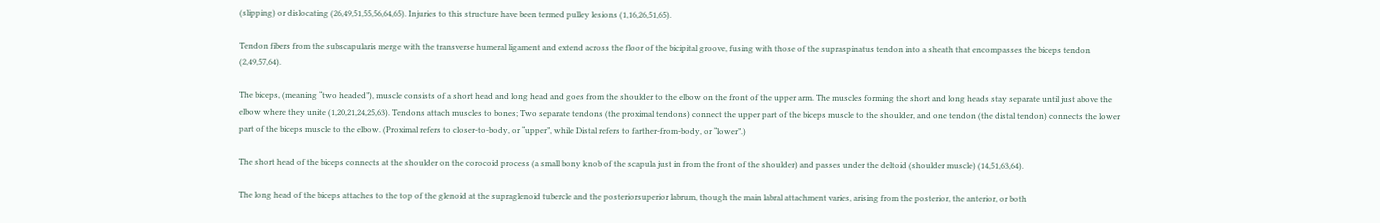(slipping) or dislocating (26,49,51,55,56,64,65). Injuries to this structure have been termed pulley lesions (1,16,26,51,65).

Tendon fibers from the subscapularis merge with the transverse humeral ligament and extend across the floor of the bicipital groove, fusing with those of the supraspinatus tendon into a sheath that encompasses the biceps tendon (2,49,57,64).

The biceps, (meaning “two headed”), muscle consists of a short head and long head and goes from the shoulder to the elbow on the front of the upper arm. The muscles forming the short and long heads stay separate until just above the elbow where they unite (1,20,21,24,25,63). Tendons attach muscles to bones; Two separate tendons (the proximal tendons) connect the upper part of the biceps muscle to the shoulder, and one tendon (the distal tendon) connects the lower part of the biceps muscle to the elbow. (Proximal refers to closer-to-body, or “upper”, while Distal refers to farther-from-body, or “lower”.)

The short head of the biceps connects at the shoulder on the corocoid process (a small bony knob of the scapula just in from the front of the shoulder) and passes under the deltoid (shoulder muscle) (14,51,63,64).

The long head of the biceps attaches to the top of the glenoid at the supraglenoid tubercle and the posteriorsuperior labrum, though the main labral attachment varies, arising from the posterior, the anterior, or both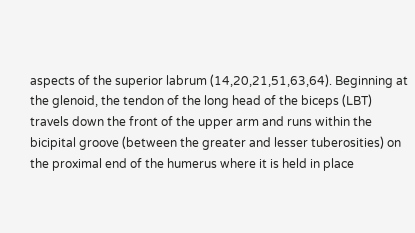aspects of the superior labrum (14,20,21,51,63,64). Beginning at the glenoid, the tendon of the long head of the biceps (LBT) travels down the front of the upper arm and runs within the bicipital groove (between the greater and lesser tuberosities) on the proximal end of the humerus where it is held in place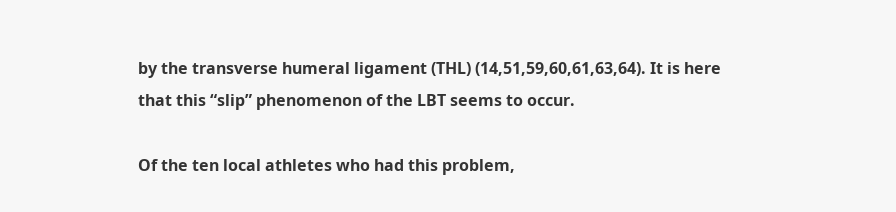by the transverse humeral ligament (THL) (14,51,59,60,61,63,64). It is here that this “slip” phenomenon of the LBT seems to occur.

Of the ten local athletes who had this problem,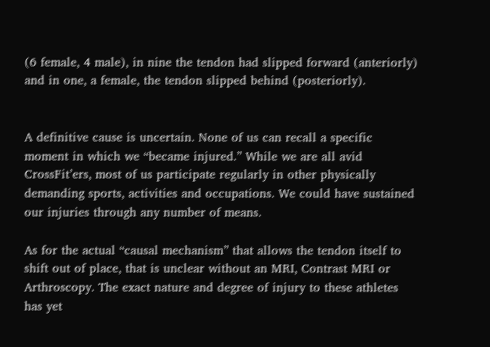(6 female, 4 male), in nine the tendon had slipped forward (anteriorly) and in one, a female, the tendon slipped behind (posteriorly).


A definitive cause is uncertain. None of us can recall a specific moment in which we “became injured.” While we are all avid CrossFit’ers, most of us participate regularly in other physically demanding sports, activities and occupations. We could have sustained our injuries through any number of means.

As for the actual “causal mechanism” that allows the tendon itself to shift out of place, that is unclear without an MRI, Contrast MRI or Arthroscopy. The exact nature and degree of injury to these athletes has yet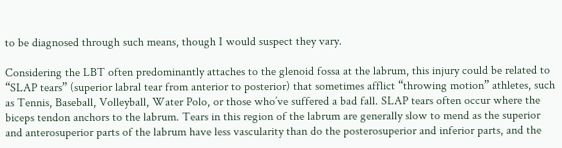to be diagnosed through such means, though I would suspect they vary.

Considering the LBT often predominantly attaches to the glenoid fossa at the labrum, this injury could be related to “SLAP tears” (superior labral tear from anterior to posterior) that sometimes afflict “throwing motion” athletes, such as Tennis, Baseball, Volleyball, Water Polo, or those who’ve suffered a bad fall. SLAP tears often occur where the biceps tendon anchors to the labrum. Tears in this region of the labrum are generally slow to mend as the superior and anterosuperior parts of the labrum have less vascularity than do the posterosuperior and inferior parts, and the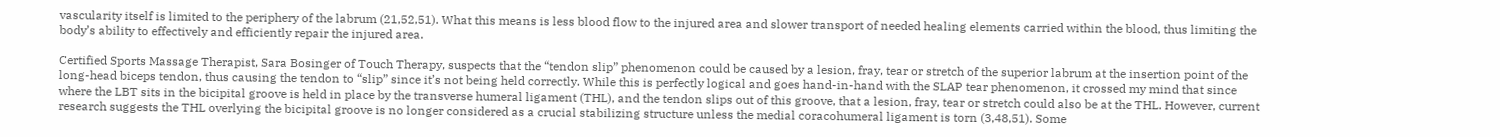vascularity itself is limited to the periphery of the labrum (21,52,51). What this means is less blood flow to the injured area and slower transport of needed healing elements carried within the blood, thus limiting the body’s ability to effectively and efficiently repair the injured area.

Certified Sports Massage Therapist, Sara Bosinger of Touch Therapy, suspects that the “tendon slip” phenomenon could be caused by a lesion, fray, tear or stretch of the superior labrum at the insertion point of the long-head biceps tendon, thus causing the tendon to “slip” since it’s not being held correctly. While this is perfectly logical and goes hand-in-hand with the SLAP tear phenomenon, it crossed my mind that since where the LBT sits in the bicipital groove is held in place by the transverse humeral ligament (THL), and the tendon slips out of this groove, that a lesion, fray, tear or stretch could also be at the THL. However, current research suggests the THL overlying the bicipital groove is no longer considered as a crucial stabilizing structure unless the medial coracohumeral ligament is torn (3,48,51). Some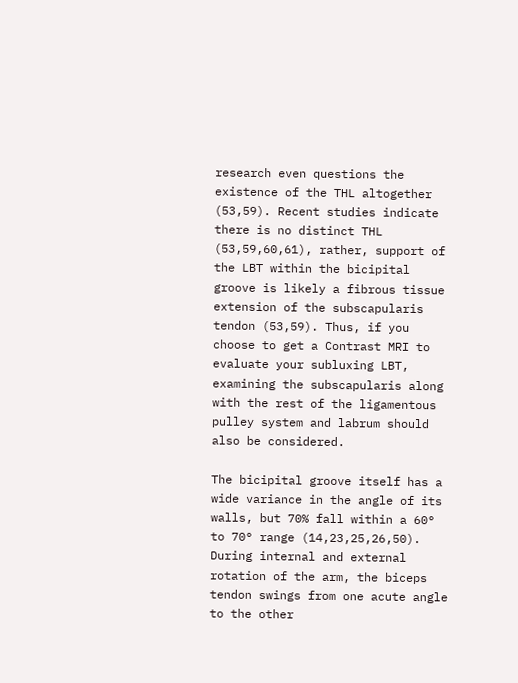research even questions the existence of the THL altogether (53,59). Recent studies indicate there is no distinct THL (53,59,60,61), rather, support of the LBT within the bicipital groove is likely a fibrous tissue extension of the subscapularis tendon (53,59). Thus, if you choose to get a Contrast MRI to evaluate your subluxing LBT, examining the subscapularis along with the rest of the ligamentous pulley system and labrum should also be considered.

The bicipital groove itself has a wide variance in the angle of its walls, but 70% fall within a 60° to 70° range (14,23,25,26,50). During internal and external rotation of the arm, the biceps tendon swings from one acute angle to the other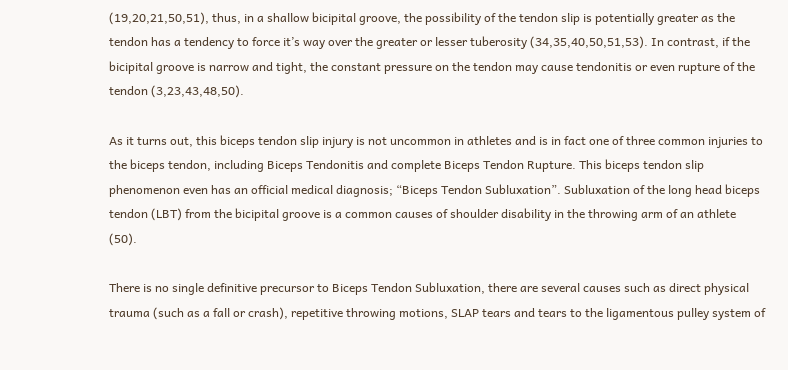(19,20,21,50,51), thus, in a shallow bicipital groove, the possibility of the tendon slip is potentially greater as the tendon has a tendency to force it’s way over the greater or lesser tuberosity (34,35,40,50,51,53). In contrast, if the bicipital groove is narrow and tight, the constant pressure on the tendon may cause tendonitis or even rupture of the tendon (3,23,43,48,50).

As it turns out, this biceps tendon slip injury is not uncommon in athletes and is in fact one of three common injuries to the biceps tendon, including Biceps Tendonitis and complete Biceps Tendon Rupture. This biceps tendon slip phenomenon even has an official medical diagnosis; “Biceps Tendon Subluxation”. Subluxation of the long head biceps tendon (LBT) from the bicipital groove is a common causes of shoulder disability in the throwing arm of an athlete (50).

There is no single definitive precursor to Biceps Tendon Subluxation, there are several causes such as direct physical trauma (such as a fall or crash), repetitive throwing motions, SLAP tears and tears to the ligamentous pulley system of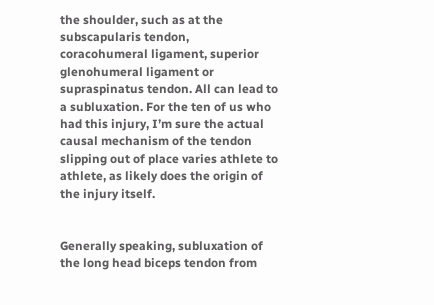the shoulder, such as at the subscapularis tendon, coracohumeral ligament, superior glenohumeral ligament or supraspinatus tendon. All can lead to a subluxation. For the ten of us who had this injury, I’m sure the actual causal mechanism of the tendon slipping out of place varies athlete to athlete, as likely does the origin of the injury itself.


Generally speaking, subluxation of the long head biceps tendon from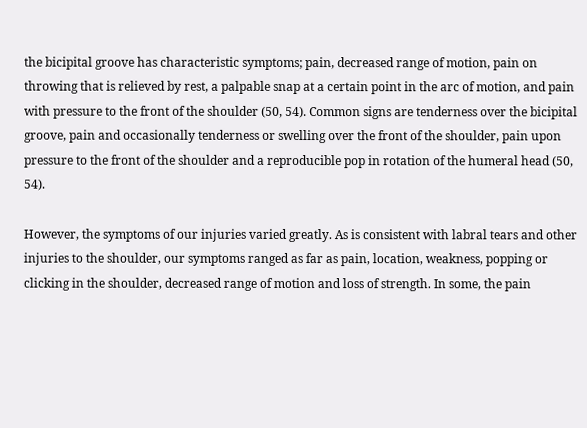the bicipital groove has characteristic symptoms; pain, decreased range of motion, pain on throwing that is relieved by rest, a palpable snap at a certain point in the arc of motion, and pain with pressure to the front of the shoulder (50, 54). Common signs are tenderness over the bicipital groove, pain and occasionally tenderness or swelling over the front of the shoulder, pain upon pressure to the front of the shoulder and a reproducible pop in rotation of the humeral head (50, 54).

However, the symptoms of our injuries varied greatly. As is consistent with labral tears and other injuries to the shoulder, our symptoms ranged as far as pain, location, weakness, popping or clicking in the shoulder, decreased range of motion and loss of strength. In some, the pain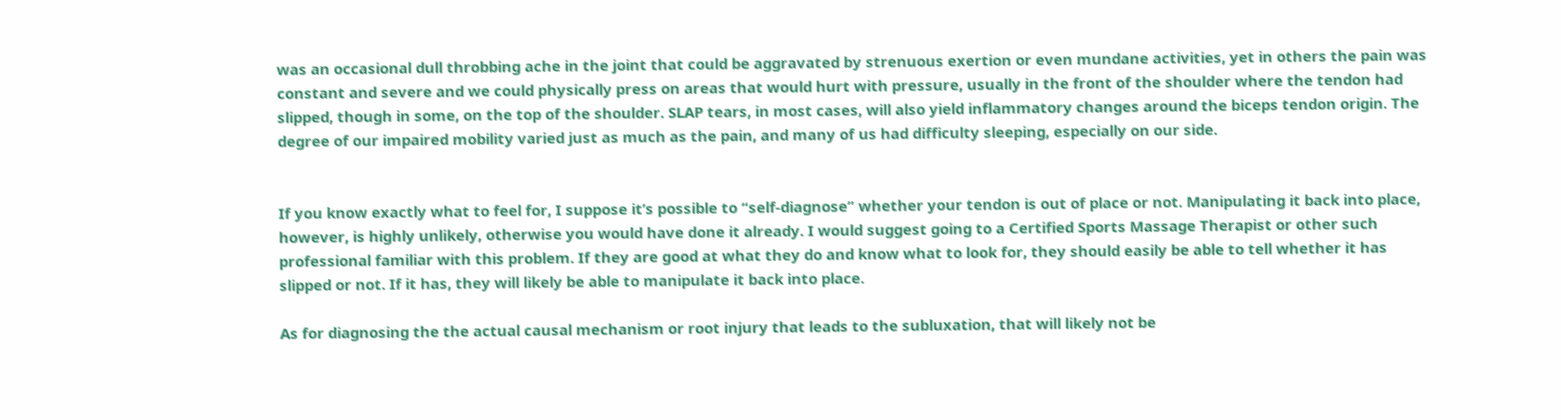was an occasional dull throbbing ache in the joint that could be aggravated by strenuous exertion or even mundane activities, yet in others the pain was constant and severe and we could physically press on areas that would hurt with pressure, usually in the front of the shoulder where the tendon had slipped, though in some, on the top of the shoulder. SLAP tears, in most cases, will also yield inflammatory changes around the biceps tendon origin. The degree of our impaired mobility varied just as much as the pain, and many of us had difficulty sleeping, especially on our side.


If you know exactly what to feel for, I suppose it’s possible to “self-diagnose” whether your tendon is out of place or not. Manipulating it back into place, however, is highly unlikely, otherwise you would have done it already. I would suggest going to a Certified Sports Massage Therapist or other such professional familiar with this problem. If they are good at what they do and know what to look for, they should easily be able to tell whether it has slipped or not. If it has, they will likely be able to manipulate it back into place.

As for diagnosing the the actual causal mechanism or root injury that leads to the subluxation, that will likely not be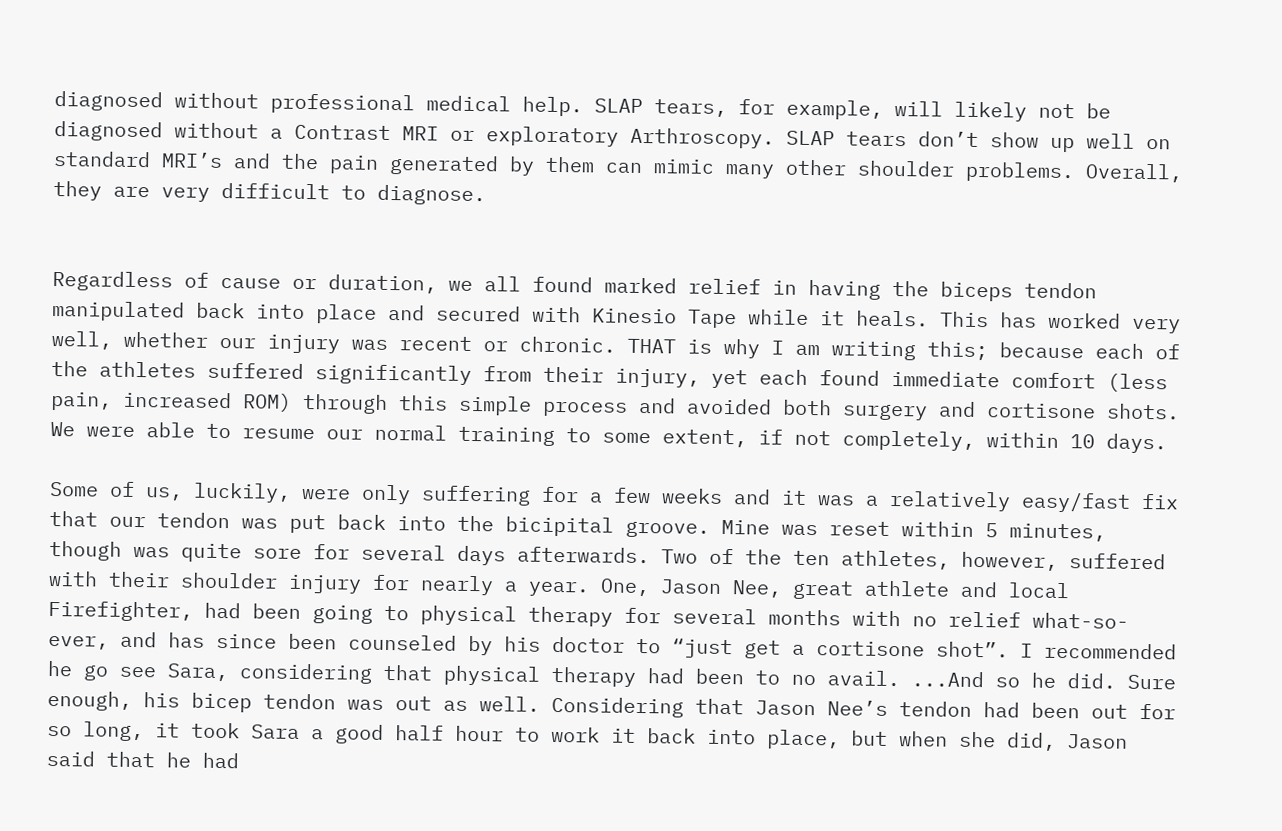diagnosed without professional medical help. SLAP tears, for example, will likely not be diagnosed without a Contrast MRI or exploratory Arthroscopy. SLAP tears don’t show up well on standard MRI’s and the pain generated by them can mimic many other shoulder problems. Overall, they are very difficult to diagnose.


Regardless of cause or duration, we all found marked relief in having the biceps tendon manipulated back into place and secured with Kinesio Tape while it heals. This has worked very well, whether our injury was recent or chronic. THAT is why I am writing this; because each of the athletes suffered significantly from their injury, yet each found immediate comfort (less pain, increased ROM) through this simple process and avoided both surgery and cortisone shots. We were able to resume our normal training to some extent, if not completely, within 10 days.

Some of us, luckily, were only suffering for a few weeks and it was a relatively easy/fast fix that our tendon was put back into the bicipital groove. Mine was reset within 5 minutes, though was quite sore for several days afterwards. Two of the ten athletes, however, suffered with their shoulder injury for nearly a year. One, Jason Nee, great athlete and local Firefighter, had been going to physical therapy for several months with no relief what-so-ever, and has since been counseled by his doctor to “just get a cortisone shot”. I recommended he go see Sara, considering that physical therapy had been to no avail. ...And so he did. Sure enough, his bicep tendon was out as well. Considering that Jason Nee’s tendon had been out for so long, it took Sara a good half hour to work it back into place, but when she did, Jason said that he had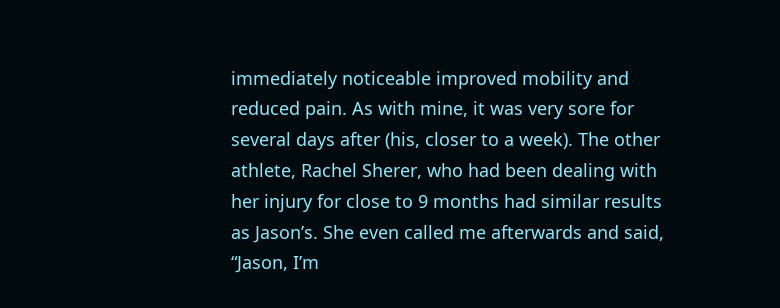immediately noticeable improved mobility and reduced pain. As with mine, it was very sore for several days after (his, closer to a week). The other athlete, Rachel Sherer, who had been dealing with her injury for close to 9 months had similar results as Jason’s. She even called me afterwards and said, “Jason, I’m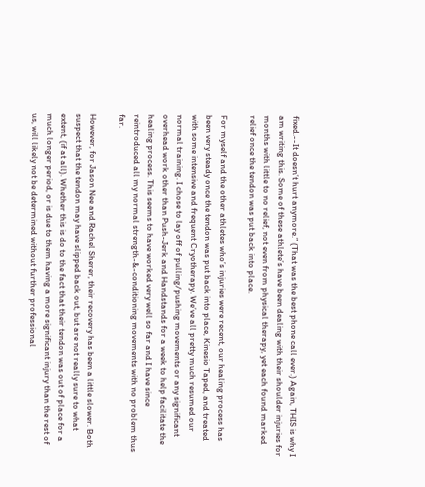fixed.--It doesn’t hurt anymore.” (That was the best phone call ever.) Again, THIS is why I am writing this. Some of these athlete’s have been dealing with their shoulder injuries for months with little to no relief, not even from physical therapy, yet each found marked relief once the tendon was put back into place.

For myself and the other athletes who’s injuries were recent, our healing process has been very steady once the tendon was put back into place, Kinesio Taped, and treated with some intensive and frequent Cryotherapy. We’ve all pretty much resumed our normal training. I chose to lay off of pulling/pushing movements or any significant overhead work other than Push-Jerk and Handstands for a week to help facilitate the healing process. This seems to have worked very well so far and I have since reintroduced all my normal strength-&-conditioning movements with no problem thus far.

However, for Jason Nee and Rachel Sherer, their recovery has been a little slower. Both suspect that the tendon may have slipped back out, but are not really sure to what extent, (if at all). Whether this is do to the fact that their tendon was out of place for a much longer period, or is due to them having a more significant injury than the rest of us, will likely not be determined without further professional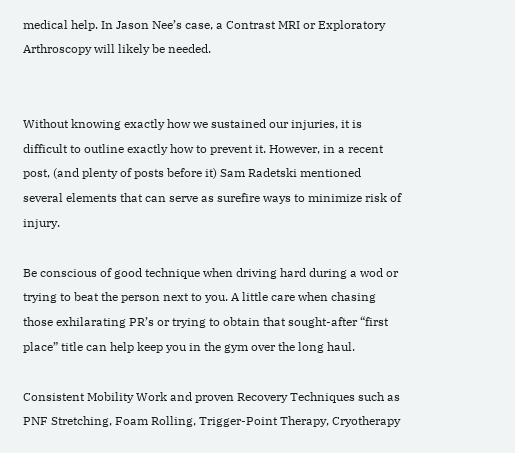medical help. In Jason Nee’s case, a Contrast MRI or Exploratory Arthroscopy will likely be needed.


Without knowing exactly how we sustained our injuries, it is difficult to outline exactly how to prevent it. However, in a recent post, (and plenty of posts before it) Sam Radetski mentioned several elements that can serve as surefire ways to minimize risk of injury.

Be conscious of good technique when driving hard during a wod or trying to beat the person next to you. A little care when chasing those exhilarating PR’s or trying to obtain that sought-after “first place” title can help keep you in the gym over the long haul.

Consistent Mobility Work and proven Recovery Techniques such as PNF Stretching, Foam Rolling, Trigger-Point Therapy, Cryotherapy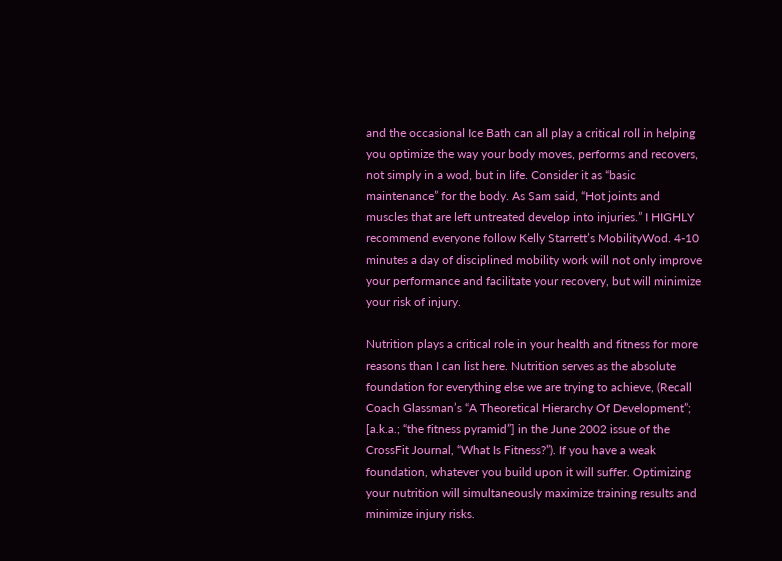and the occasional Ice Bath can all play a critical roll in helping you optimize the way your body moves, performs and recovers, not simply in a wod, but in life. Consider it as “basic maintenance” for the body. As Sam said, “Hot joints and muscles that are left untreated develop into injuries.” I HIGHLY recommend everyone follow Kelly Starrett’s MobilityWod. 4-10 minutes a day of disciplined mobility work will not only improve your performance and facilitate your recovery, but will minimize your risk of injury.

Nutrition plays a critical role in your health and fitness for more reasons than I can list here. Nutrition serves as the absolute foundation for everything else we are trying to achieve, (Recall Coach Glassman’s “A Theoretical Hierarchy Of Development”; [a.k.a.; “the fitness pyramid”] in the June 2002 issue of the CrossFit Journal, “What Is Fitness?”). If you have a weak foundation, whatever you build upon it will suffer. Optimizing your nutrition will simultaneously maximize training results and minimize injury risks.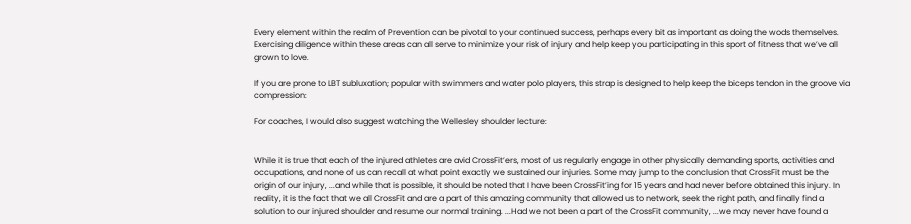Every element within the realm of Prevention can be pivotal to your continued success, perhaps every bit as important as doing the wods themselves. Exercising diligence within these areas can all serve to minimize your risk of injury and help keep you participating in this sport of fitness that we’ve all grown to love.

If you are prone to LBT subluxation; popular with swimmers and water polo players, this strap is designed to help keep the biceps tendon in the groove via compression:

For coaches, I would also suggest watching the Wellesley shoulder lecture:


While it is true that each of the injured athletes are avid CrossFit’ers, most of us regularly engage in other physically demanding sports, activities and occupations, and none of us can recall at what point exactly we sustained our injuries. Some may jump to the conclusion that CrossFit must be the origin of our injury, ...and while that is possible, it should be noted that I have been CrossFit’ing for 15 years and had never before obtained this injury. In reality, it is the fact that we all CrossFit and are a part of this amazing community that allowed us to network, seek the right path, and finally find a solution to our injured shoulder and resume our normal training. ...Had we not been a part of the CrossFit community, ...we may never have found a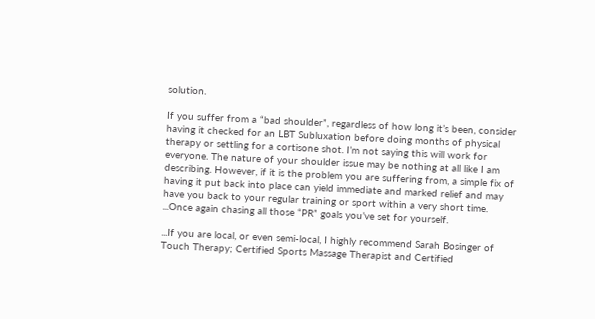solution.

If you suffer from a “bad shoulder”, regardless of how long it’s been, consider having it checked for an LBT Subluxation before doing months of physical therapy or settling for a cortisone shot. I’m not saying this will work for everyone. The nature of your shoulder issue may be nothing at all like I am describing. However, if it is the problem you are suffering from, a simple fix of having it put back into place can yield immediate and marked relief and may have you back to your regular training or sport within a very short time. ...Once again chasing all those “PR” goals you’ve set for yourself.

...If you are local, or even semi-local, I highly recommend Sarah Bosinger of Touch Therapy; Certified Sports Massage Therapist and Certified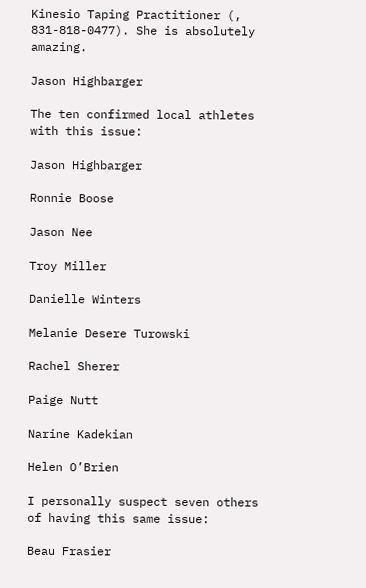Kinesio Taping Practitioner (, 831-818-0477). She is absolutely amazing.

Jason Highbarger

The ten confirmed local athletes with this issue:

Jason Highbarger

Ronnie Boose

Jason Nee

Troy Miller

Danielle Winters

Melanie Desere Turowski

Rachel Sherer

Paige Nutt

Narine Kadekian

Helen O’Brien

I personally suspect seven others of having this same issue:

Beau Frasier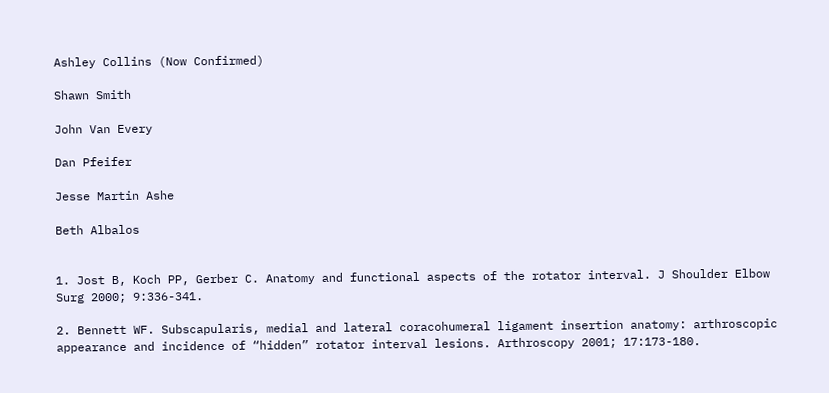Ashley Collins (Now Confirmed)

Shawn Smith

John Van Every

Dan Pfeifer

Jesse Martin Ashe

Beth Albalos


1. Jost B, Koch PP, Gerber C. Anatomy and functional aspects of the rotator interval. J Shoulder Elbow Surg 2000; 9:336-341.

2. Bennett WF. Subscapularis, medial and lateral coracohumeral ligament insertion anatomy: arthroscopic appearance and incidence of “hidden” rotator interval lesions. Arthroscopy 2001; 17:173-180.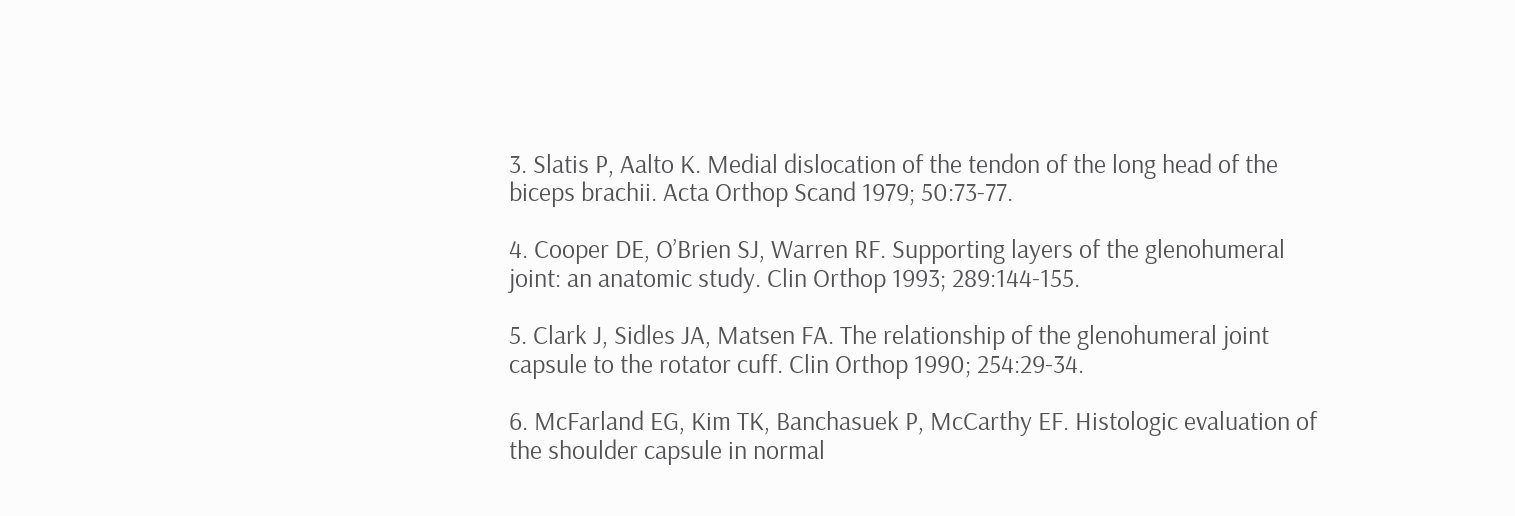3. Slatis P, Aalto K. Medial dislocation of the tendon of the long head of the biceps brachii. Acta Orthop Scand 1979; 50:73-77.

4. Cooper DE, O’Brien SJ, Warren RF. Supporting layers of the glenohumeral joint: an anatomic study. Clin Orthop 1993; 289:144-155.

5. Clark J, Sidles JA, Matsen FA. The relationship of the glenohumeral joint capsule to the rotator cuff. Clin Orthop 1990; 254:29-34.

6. McFarland EG, Kim TK, Banchasuek P, McCarthy EF. Histologic evaluation of the shoulder capsule in normal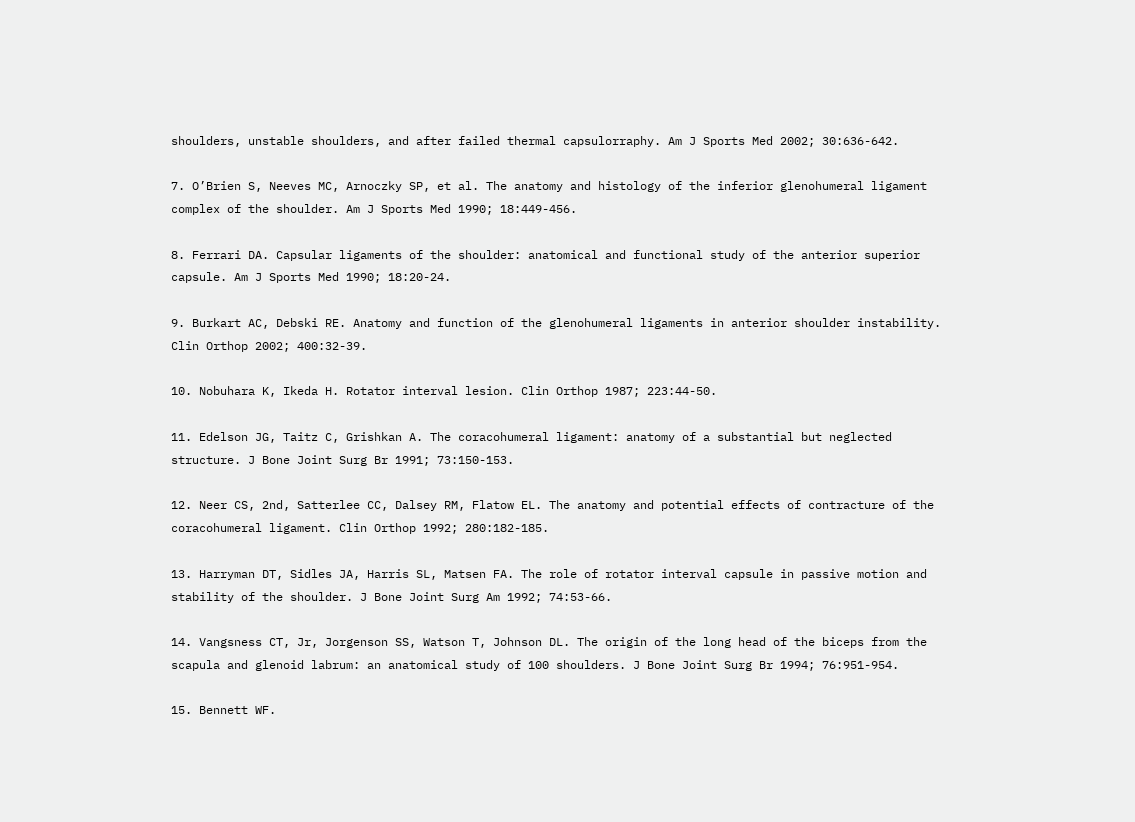shoulders, unstable shoulders, and after failed thermal capsulorraphy. Am J Sports Med 2002; 30:636-642.

7. O’Brien S, Neeves MC, Arnoczky SP, et al. The anatomy and histology of the inferior glenohumeral ligament complex of the shoulder. Am J Sports Med 1990; 18:449-456.

8. Ferrari DA. Capsular ligaments of the shoulder: anatomical and functional study of the anterior superior capsule. Am J Sports Med 1990; 18:20-24.

9. Burkart AC, Debski RE. Anatomy and function of the glenohumeral ligaments in anterior shoulder instability. Clin Orthop 2002; 400:32-39.

10. Nobuhara K, Ikeda H. Rotator interval lesion. Clin Orthop 1987; 223:44-50.

11. Edelson JG, Taitz C, Grishkan A. The coracohumeral ligament: anatomy of a substantial but neglected structure. J Bone Joint Surg Br 1991; 73:150-153.

12. Neer CS, 2nd, Satterlee CC, Dalsey RM, Flatow EL. The anatomy and potential effects of contracture of the coracohumeral ligament. Clin Orthop 1992; 280:182-185.

13. Harryman DT, Sidles JA, Harris SL, Matsen FA. The role of rotator interval capsule in passive motion and stability of the shoulder. J Bone Joint Surg Am 1992; 74:53-66.

14. Vangsness CT, Jr, Jorgenson SS, Watson T, Johnson DL. The origin of the long head of the biceps from the scapula and glenoid labrum: an anatomical study of 100 shoulders. J Bone Joint Surg Br 1994; 76:951-954.

15. Bennett WF.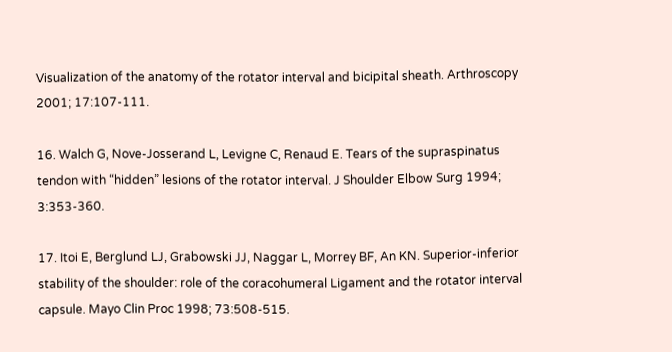Visualization of the anatomy of the rotator interval and bicipital sheath. Arthroscopy 2001; 17:107-111.

16. Walch G, Nove-Josserand L, Levigne C, Renaud E. Tears of the supraspinatus tendon with “hidden” lesions of the rotator interval. J Shoulder Elbow Surg 1994; 3:353-360.

17. Itoi E, Berglund LJ, Grabowski JJ, Naggar L, Morrey BF, An KN. Superior-inferior stability of the shoulder: role of the coracohumeral Ligament and the rotator interval capsule. Mayo Clin Proc 1998; 73:508-515.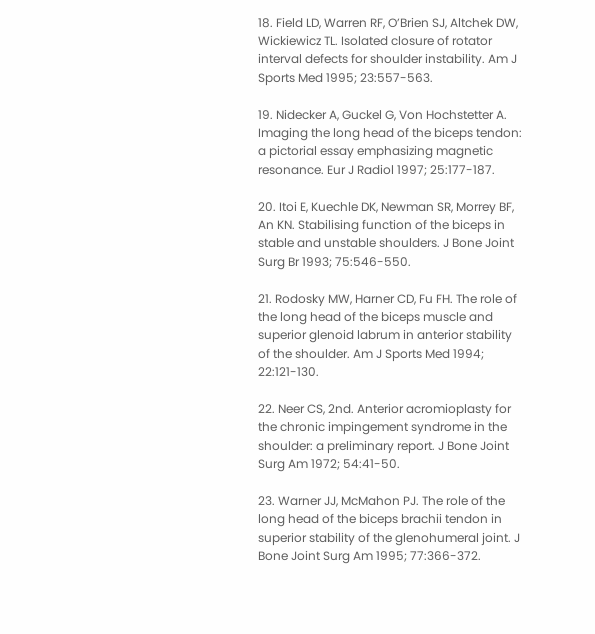18. Field LD, Warren RF, O’Brien SJ, Altchek DW, Wickiewicz TL. Isolated closure of rotator interval defects for shoulder instability. Am J Sports Med 1995; 23:557-563.

19. Nidecker A, Guckel G, Von Hochstetter A. Imaging the long head of the biceps tendon: a pictorial essay emphasizing magnetic resonance. Eur J Radiol 1997; 25:177-187.

20. Itoi E, Kuechle DK, Newman SR, Morrey BF, An KN. Stabilising function of the biceps in stable and unstable shoulders. J Bone Joint Surg Br 1993; 75:546-550.

21. Rodosky MW, Harner CD, Fu FH. The role of the long head of the biceps muscle and superior glenoid labrum in anterior stability of the shoulder. Am J Sports Med 1994; 22:121-130.

22. Neer CS, 2nd. Anterior acromioplasty for the chronic impingement syndrome in the shoulder: a preliminary report. J Bone Joint Surg Am 1972; 54:41-50.

23. Warner JJ, McMahon PJ. The role of the long head of the biceps brachii tendon in superior stability of the glenohumeral joint. J Bone Joint Surg Am 1995; 77:366-372.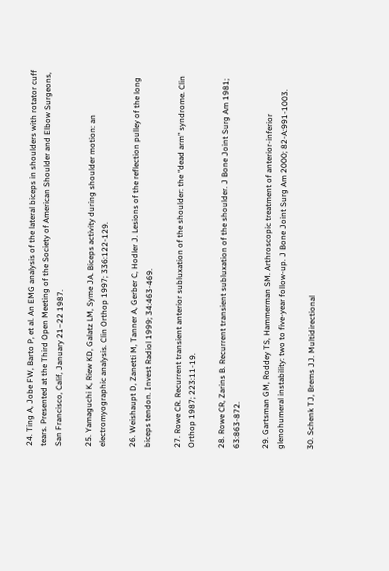24. Ting A, Jobe FW, Barto P, et al. An EMG analysis of the lateral biceps in shoulders with rotator cuff tears. Presented at the Third Open Meeting of the Society of American Shoulder and Elbow Surgeons, San Francisco, Calif, January 21–22 1987.

25. Yamaguchi K, Riew KD, Galatz LM, Syme JA. Biceps activity during shoulder motion: an electromyographic analysis. Clin Orthop 1997; 336:122-129.

26. Weishaupt D, Zanetti M, Tanner A, Gerber C, Hodler J. Lesions of the reflection pulley of the long biceps tendon. Invest Radiol 1999; 34:463-469.

27. Rowe CR. Recurrent transient anterior subluxation of the shoulder: the “dead arm” syndrome. Clin Orthop 1987; 223:11-19.

28. Rowe CR, Zarins B. Recurrent transient subluxation of the shoulder. J Bone Joint Surg Am 1981; 63:863-872.

29. Gartsman GM, Roddey TS, Hammerman SM. Arthroscopic treatment of anterior-inferior glenohumeral instability: two to five-year follow-up. J Bone Joint Surg Am 2000; 82-A:991-1003.

30. Schenk TJ, Brems JJ. Multidirectional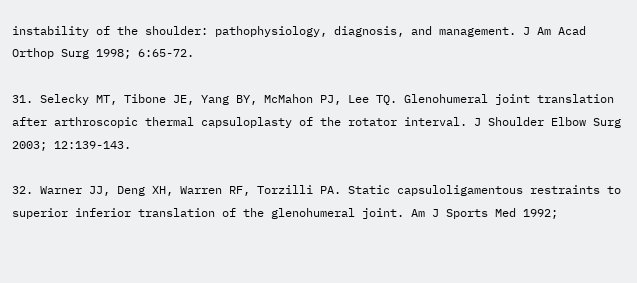instability of the shoulder: pathophysiology, diagnosis, and management. J Am Acad Orthop Surg 1998; 6:65-72.

31. Selecky MT, Tibone JE, Yang BY, McMahon PJ, Lee TQ. Glenohumeral joint translation after arthroscopic thermal capsuloplasty of the rotator interval. J Shoulder Elbow Surg 2003; 12:139-143.

32. Warner JJ, Deng XH, Warren RF, Torzilli PA. Static capsuloligamentous restraints to superior inferior translation of the glenohumeral joint. Am J Sports Med 1992;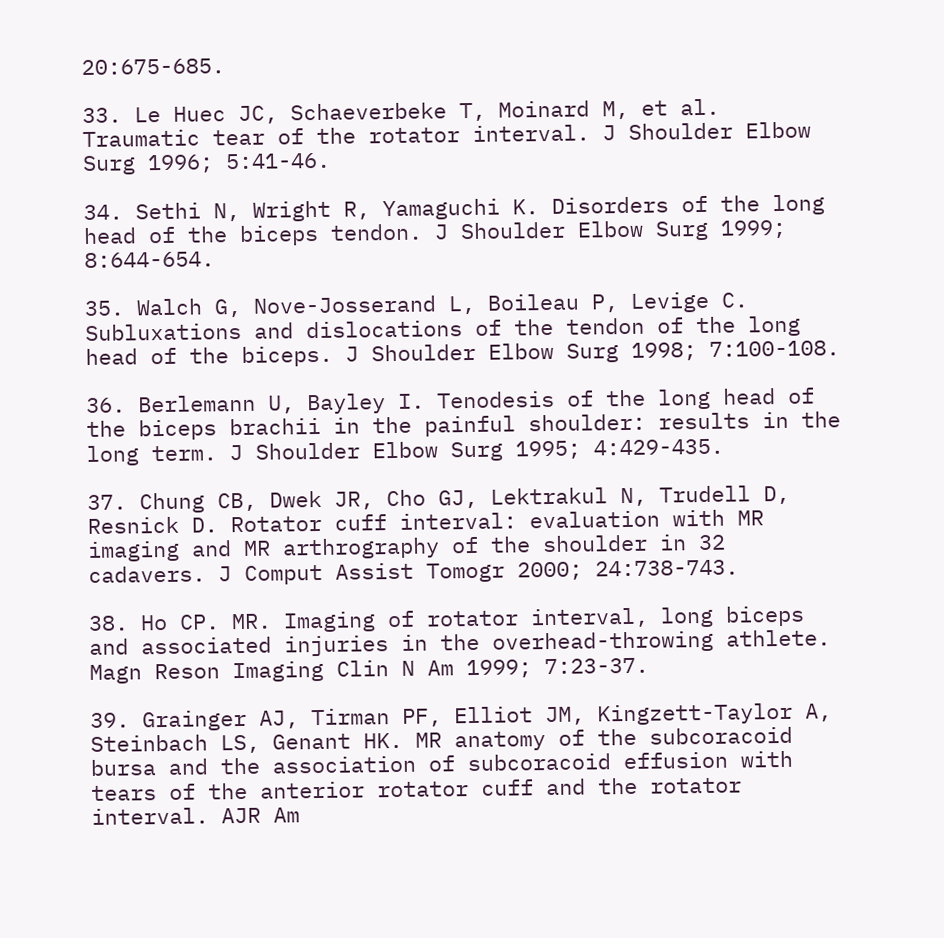20:675-685.

33. Le Huec JC, Schaeverbeke T, Moinard M, et al. Traumatic tear of the rotator interval. J Shoulder Elbow Surg 1996; 5:41-46.

34. Sethi N, Wright R, Yamaguchi K. Disorders of the long head of the biceps tendon. J Shoulder Elbow Surg 1999; 8:644-654.

35. Walch G, Nove-Josserand L, Boileau P, Levige C. Subluxations and dislocations of the tendon of the long head of the biceps. J Shoulder Elbow Surg 1998; 7:100-108.

36. Berlemann U, Bayley I. Tenodesis of the long head of the biceps brachii in the painful shoulder: results in the long term. J Shoulder Elbow Surg 1995; 4:429-435.

37. Chung CB, Dwek JR, Cho GJ, Lektrakul N, Trudell D, Resnick D. Rotator cuff interval: evaluation with MR imaging and MR arthrography of the shoulder in 32 cadavers. J Comput Assist Tomogr 2000; 24:738-743.

38. Ho CP. MR. Imaging of rotator interval, long biceps and associated injuries in the overhead-throwing athlete. Magn Reson Imaging Clin N Am 1999; 7:23-37.

39. Grainger AJ, Tirman PF, Elliot JM, Kingzett-Taylor A, Steinbach LS, Genant HK. MR anatomy of the subcoracoid bursa and the association of subcoracoid effusion with tears of the anterior rotator cuff and the rotator interval. AJR Am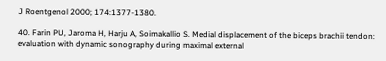J Roentgenol 2000; 174:1377-1380.

40. Farin PU, Jaroma H, Harju A, Soimakallio S. Medial displacement of the biceps brachii tendon: evaluation with dynamic sonography during maximal external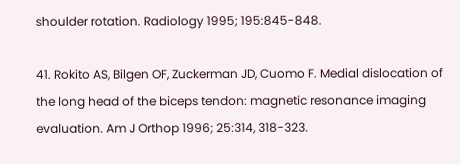shoulder rotation. Radiology 1995; 195:845-848.

41. Rokito AS, Bilgen OF, Zuckerman JD, Cuomo F. Medial dislocation of the long head of the biceps tendon: magnetic resonance imaging evaluation. Am J Orthop 1996; 25:314, 318-323.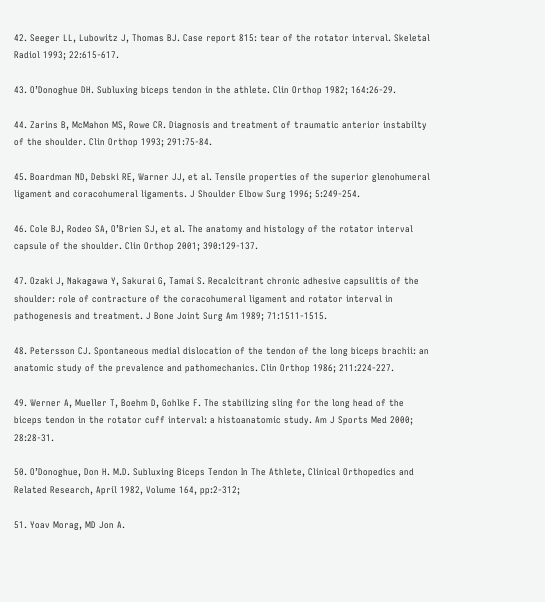42. Seeger LL, Lubowitz J, Thomas BJ. Case report 815: tear of the rotator interval. Skeletal Radiol 1993; 22:615-617.

43. O’Donoghue DH. Subluxing biceps tendon in the athlete. Clin Orthop 1982; 164:26-29.

44. Zarins B, McMahon MS, Rowe CR. Diagnosis and treatment of traumatic anterior instabilty of the shoulder. Clin Orthop 1993; 291:75-84.

45. Boardman ND, Debski RE, Warner JJ, et al. Tensile properties of the superior glenohumeral ligament and coracohumeral ligaments. J Shoulder Elbow Surg 1996; 5:249-254.

46. Cole BJ, Rodeo SA, O’Brien SJ, et al. The anatomy and histology of the rotator interval capsule of the shoulder. Clin Orthop 2001; 390:129-137.

47. Ozaki J, Nakagawa Y, Sakurai G, Tamai S. Recalcitrant chronic adhesive capsulitis of the shoulder: role of contracture of the coracohumeral ligament and rotator interval in pathogenesis and treatment. J Bone Joint Surg Am 1989; 71:1511-1515.

48. Petersson CJ. Spontaneous medial dislocation of the tendon of the long biceps brachii: an anatomic study of the prevalence and pathomechanics. Clin Orthop 1986; 211:224-227.

49. Werner A, Mueller T, Boehm D, Gohlke F. The stabilizing sling for the long head of the biceps tendon in the rotator cuff interval: a histoanatomic study. Am J Sports Med 2000; 28:28-31.

50. O’Donoghue, Don H. M.D. Subluxing Biceps Tendon In The Athlete, Clinical Orthopedics and Related Research, April 1982, Volume 164, pp:2-312;

51. Yoav Morag, MD Jon A.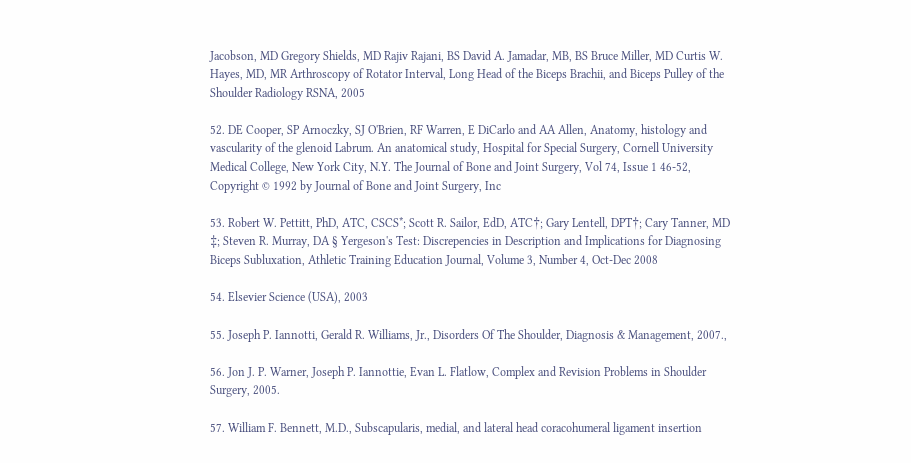Jacobson, MD Gregory Shields, MD Rajiv Rajani, BS David A. Jamadar, MB, BS Bruce Miller, MD Curtis W. Hayes, MD, MR Arthroscopy of Rotator Interval, Long Head of the Biceps Brachii, and Biceps Pulley of the Shoulder Radiology RSNA, 2005

52. DE Cooper, SP Arnoczky, SJ O'Brien, RF Warren, E DiCarlo and AA Allen, Anatomy, histology and vascularity of the glenoid Labrum. An anatomical study, Hospital for Special Surgery, Cornell University Medical College, New York City, N.Y. The Journal of Bone and Joint Surgery, Vol 74, Issue 1 46-52, Copyright © 1992 by Journal of Bone and Joint Surgery, Inc

53. Robert W. Pettitt, PhD, ATC, CSCS*; Scott R. Sailor, EdD, ATC†; Gary Lentell, DPT†; Cary Tanner, MD ‡; Steven R. Murray, DA § Yergeson's Test: Discrepencies in Description and Implications for Diagnosing Biceps Subluxation, Athletic Training Education Journal, Volume 3, Number 4, Oct-Dec 2008

54. Elsevier Science (USA), 2003

55. Joseph P. Iannotti, Gerald R. Williams, Jr., Disorders Of The Shoulder, Diagnosis & Management, 2007.,

56. Jon J. P. Warner, Joseph P. Iannottie, Evan L. Flatlow, Complex and Revision Problems in Shoulder Surgery, 2005.

57. William F. Bennett, M.D., Subscapularis, medial, and lateral head coracohumeral ligament insertion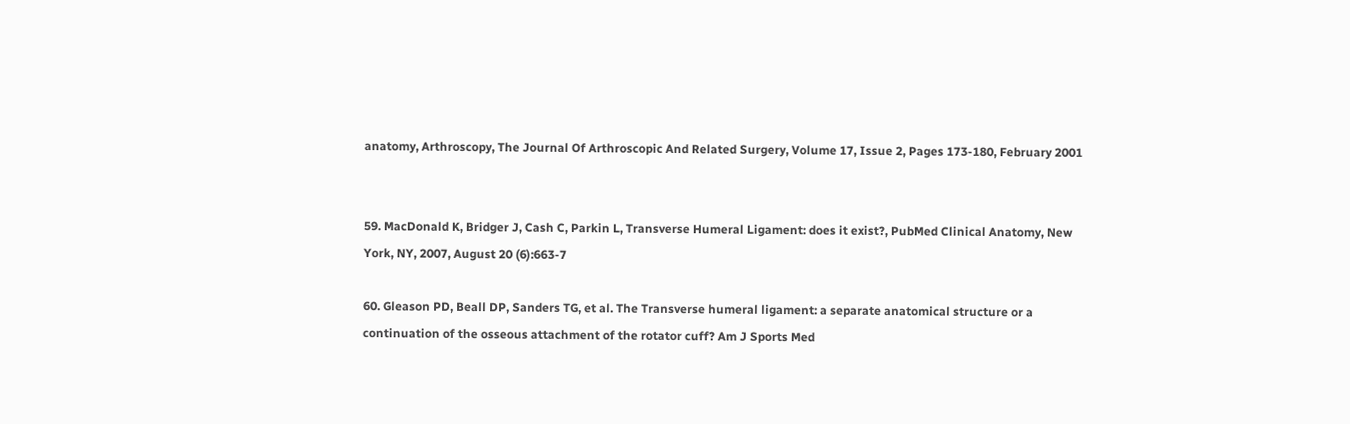anatomy, Arthroscopy, The Journal Of Arthroscopic And Related Surgery, Volume 17, Issue 2, Pages 173-180, February 2001


59. MacDonald K, Bridger J, Cash C, Parkin L, Transverse Humeral Ligament: does it exist?, PubMed Clinical Anatomy, New York, NY, 2007, August 20 (6):663-7

60. Gleason PD, Beall DP, Sanders TG, et al. The Transverse humeral ligament: a separate anatomical structure or a continuation of the osseous attachment of the rotator cuff? Am J Sports Med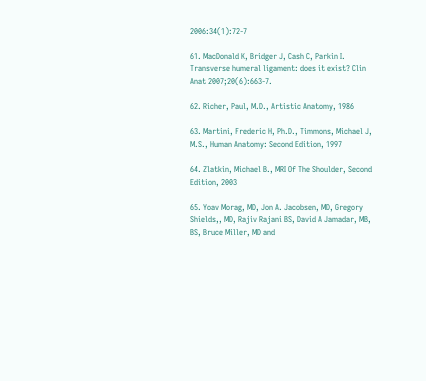2006:34(1):72-7

61. MacDonald K, Bridger J, Cash C, Parkin I. Transverse humeral ligament: does it exist? Clin Anat 2007;20(6):663-7.

62. Richer, Paul, M.D., Artistic Anatomy, 1986

63. Martini, Frederic H, Ph.D., Timmons, Michael J, M.S., Human Anatomy: Second Edition, 1997

64. Zlatkin, Michael B., MRI Of The Shoulder, Second Edition, 2003

65. Yoav Morag, MD, Jon A. Jacobsen, MD, Gregory Shields,, MD, Rajiv Rajani BS, David A Jamadar, MB, BS, Bruce Miller, MD and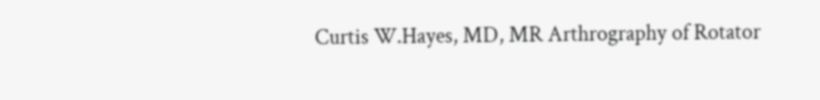Curtis W.Hayes, MD, MR Arthrography of Rotator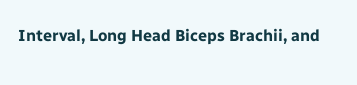Interval, Long Head Biceps Brachii, and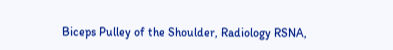Biceps Pulley of the Shoulder, Radiology RSNA,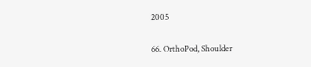2005

66. OrthoPod, Shoulder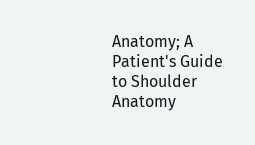Anatomy; A Patient's Guide to Shoulder Anatomy